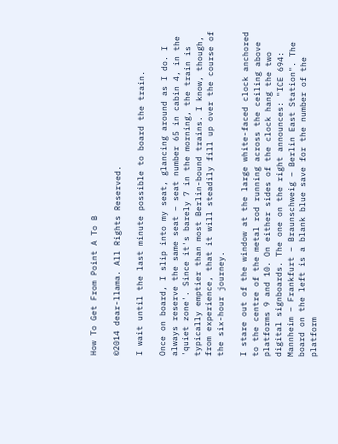How To Get From Point A To B

©2014 dear-llama. All Rights Reserved.

I wait until the last minute possible to board the train.

Once on board, I slip into my seat, glancing around as I do. I always reserve the same seat – seat number 65 in cabin 4, in the 'quiet zone'. Since it's barely 7 in the morning, the train is typically emptier than most Berlin-bound trains. I know, though, from experience, that it will steadily fill up over the course of the six-hour journey.

I stare out of the window at the large white-faced clock anchored to the centre of the metal rod running across the ceiling above platforms 9 and 10. On either sides of the clock hang the two digital signboards. The one on the right announces: "ICE 694: Mannheim – Frankfurt – Braunschweig – Berlin East Station". The board on the left is a blank blue save for the number of the platform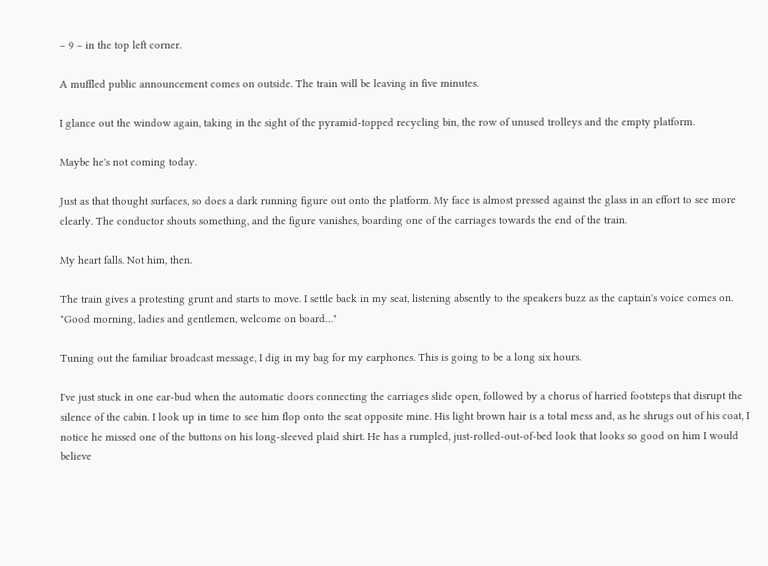– 9 – in the top left corner.

A muffled public announcement comes on outside. The train will be leaving in five minutes.

I glance out the window again, taking in the sight of the pyramid-topped recycling bin, the row of unused trolleys and the empty platform.

Maybe he's not coming today.

Just as that thought surfaces, so does a dark running figure out onto the platform. My face is almost pressed against the glass in an effort to see more clearly. The conductor shouts something, and the figure vanishes, boarding one of the carriages towards the end of the train.

My heart falls. Not him, then.

The train gives a protesting grunt and starts to move. I settle back in my seat, listening absently to the speakers buzz as the captain's voice comes on. "Good morning, ladies and gentlemen, welcome on board…"

Tuning out the familiar broadcast message, I dig in my bag for my earphones. This is going to be a long six hours.

I've just stuck in one ear-bud when the automatic doors connecting the carriages slide open, followed by a chorus of harried footsteps that disrupt the silence of the cabin. I look up in time to see him flop onto the seat opposite mine. His light brown hair is a total mess and, as he shrugs out of his coat, I notice he missed one of the buttons on his long-sleeved plaid shirt. He has a rumpled, just-rolled-out-of-bed look that looks so good on him I would believe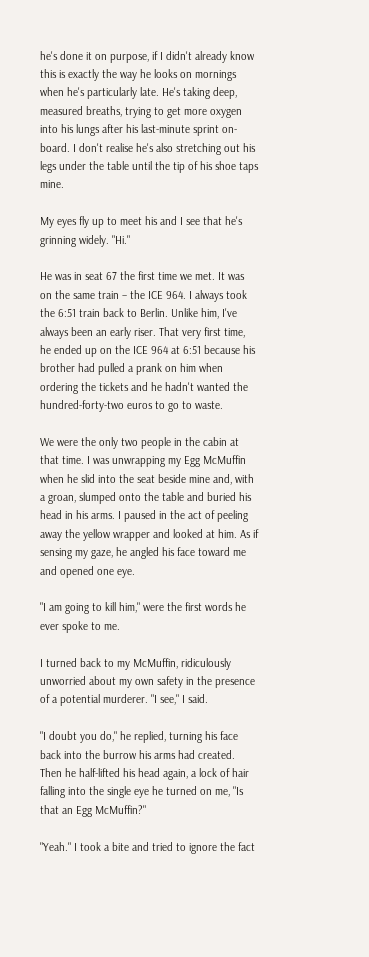he's done it on purpose, if I didn't already know this is exactly the way he looks on mornings when he's particularly late. He's taking deep, measured breaths, trying to get more oxygen into his lungs after his last-minute sprint on-board. I don't realise he's also stretching out his legs under the table until the tip of his shoe taps mine.

My eyes fly up to meet his and I see that he's grinning widely. "Hi."

He was in seat 67 the first time we met. It was on the same train – the ICE 964. I always took the 6:51 train back to Berlin. Unlike him, I've always been an early riser. That very first time, he ended up on the ICE 964 at 6:51 because his brother had pulled a prank on him when ordering the tickets and he hadn't wanted the hundred-forty-two euros to go to waste.

We were the only two people in the cabin at that time. I was unwrapping my Egg McMuffin when he slid into the seat beside mine and, with a groan, slumped onto the table and buried his head in his arms. I paused in the act of peeling away the yellow wrapper and looked at him. As if sensing my gaze, he angled his face toward me and opened one eye.

"I am going to kill him," were the first words he ever spoke to me.

I turned back to my McMuffin, ridiculously unworried about my own safety in the presence of a potential murderer. "I see," I said.

"I doubt you do," he replied, turning his face back into the burrow his arms had created. Then he half-lifted his head again, a lock of hair falling into the single eye he turned on me, "Is that an Egg McMuffin?"

"Yeah." I took a bite and tried to ignore the fact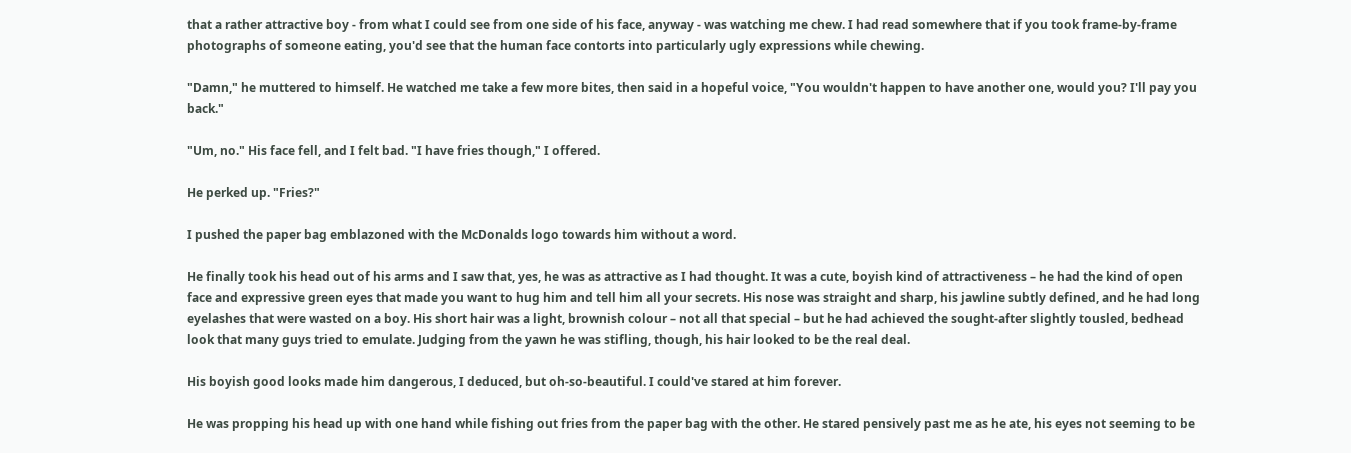that a rather attractive boy - from what I could see from one side of his face, anyway - was watching me chew. I had read somewhere that if you took frame-by-frame photographs of someone eating, you'd see that the human face contorts into particularly ugly expressions while chewing.

"Damn," he muttered to himself. He watched me take a few more bites, then said in a hopeful voice, "You wouldn't happen to have another one, would you? I'll pay you back."

"Um, no." His face fell, and I felt bad. "I have fries though," I offered.

He perked up. "Fries?"

I pushed the paper bag emblazoned with the McDonalds logo towards him without a word.

He finally took his head out of his arms and I saw that, yes, he was as attractive as I had thought. It was a cute, boyish kind of attractiveness – he had the kind of open face and expressive green eyes that made you want to hug him and tell him all your secrets. His nose was straight and sharp, his jawline subtly defined, and he had long eyelashes that were wasted on a boy. His short hair was a light, brownish colour – not all that special – but he had achieved the sought-after slightly tousled, bedhead look that many guys tried to emulate. Judging from the yawn he was stifling, though, his hair looked to be the real deal.

His boyish good looks made him dangerous, I deduced, but oh-so-beautiful. I could've stared at him forever.

He was propping his head up with one hand while fishing out fries from the paper bag with the other. He stared pensively past me as he ate, his eyes not seeming to be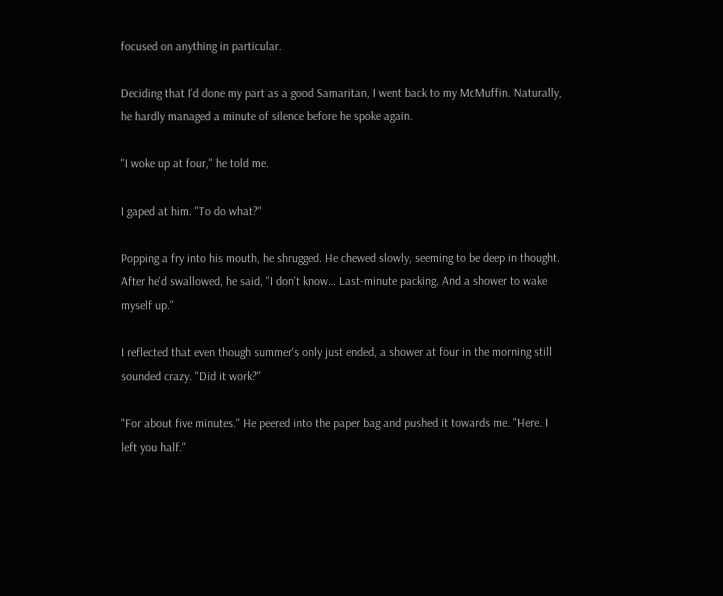focused on anything in particular.

Deciding that I'd done my part as a good Samaritan, I went back to my McMuffin. Naturally, he hardly managed a minute of silence before he spoke again.

"I woke up at four," he told me.

I gaped at him. "To do what?"

Popping a fry into his mouth, he shrugged. He chewed slowly, seeming to be deep in thought. After he'd swallowed, he said, "I don't know… Last-minute packing. And a shower to wake myself up."

I reflected that even though summer's only just ended, a shower at four in the morning still sounded crazy. "Did it work?"

"For about five minutes." He peered into the paper bag and pushed it towards me. "Here. I left you half."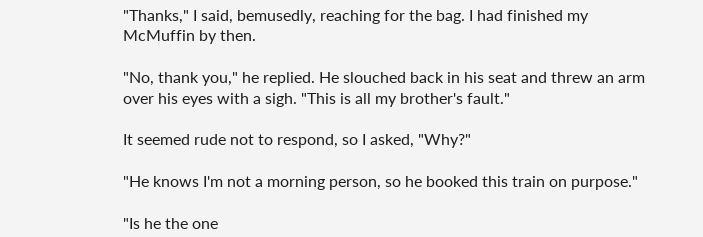"Thanks," I said, bemusedly, reaching for the bag. I had finished my McMuffin by then.

"No, thank you," he replied. He slouched back in his seat and threw an arm over his eyes with a sigh. "This is all my brother's fault."

It seemed rude not to respond, so I asked, "Why?"

"He knows I'm not a morning person, so he booked this train on purpose."

"Is he the one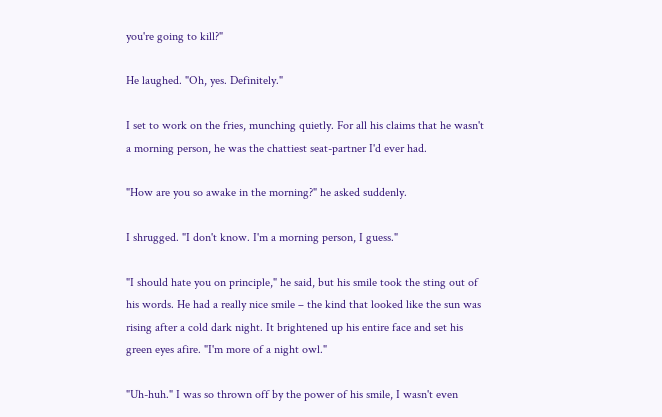you're going to kill?"

He laughed. "Oh, yes. Definitely."

I set to work on the fries, munching quietly. For all his claims that he wasn't a morning person, he was the chattiest seat-partner I'd ever had.

"How are you so awake in the morning?" he asked suddenly.

I shrugged. "I don't know. I'm a morning person, I guess."

"I should hate you on principle," he said, but his smile took the sting out of his words. He had a really nice smile – the kind that looked like the sun was rising after a cold dark night. It brightened up his entire face and set his green eyes afire. "I'm more of a night owl."

"Uh-huh." I was so thrown off by the power of his smile, I wasn't even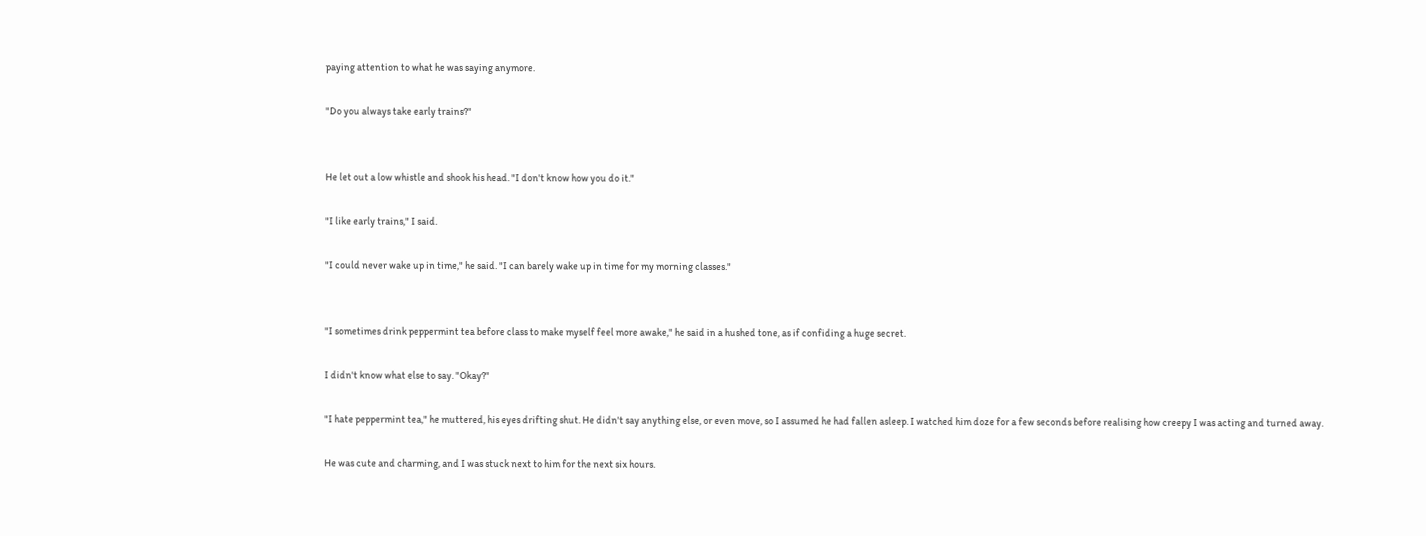paying attention to what he was saying anymore.

"Do you always take early trains?"


He let out a low whistle and shook his head. "I don't know how you do it."

"I like early trains," I said.

"I could never wake up in time," he said. "I can barely wake up in time for my morning classes."


"I sometimes drink peppermint tea before class to make myself feel more awake," he said in a hushed tone, as if confiding a huge secret.

I didn't know what else to say. "Okay?"

"I hate peppermint tea," he muttered, his eyes drifting shut. He didn't say anything else, or even move, so I assumed he had fallen asleep. I watched him doze for a few seconds before realising how creepy I was acting and turned away.

He was cute and charming, and I was stuck next to him for the next six hours.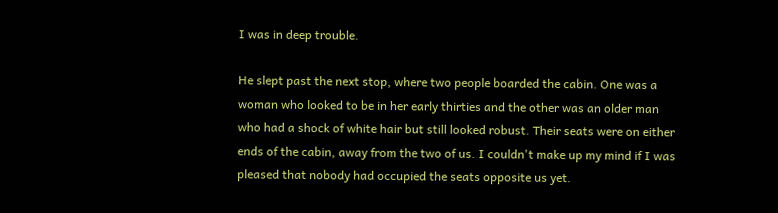I was in deep trouble.

He slept past the next stop, where two people boarded the cabin. One was a woman who looked to be in her early thirties and the other was an older man who had a shock of white hair but still looked robust. Their seats were on either ends of the cabin, away from the two of us. I couldn't make up my mind if I was pleased that nobody had occupied the seats opposite us yet.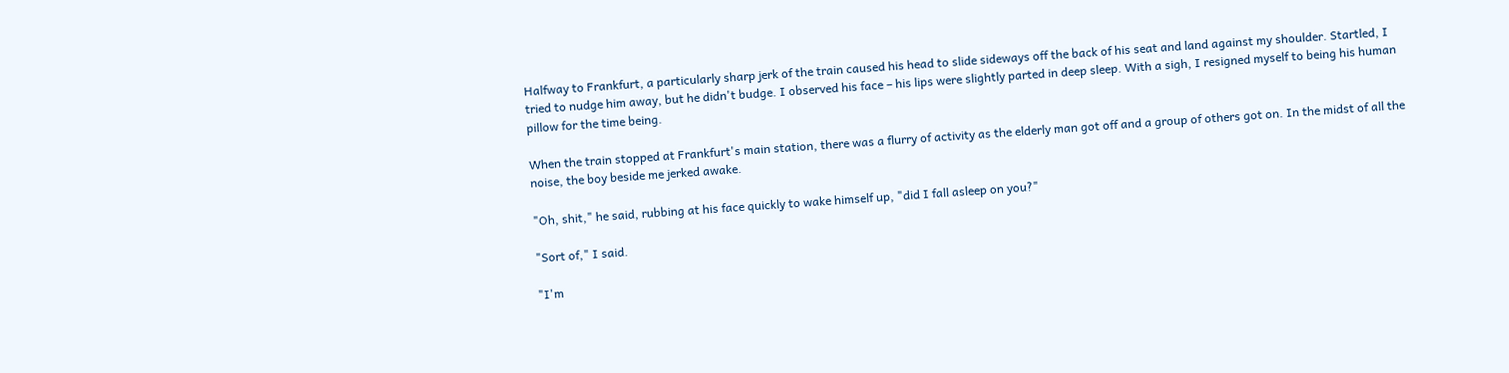Halfway to Frankfurt, a particularly sharp jerk of the train caused his head to slide sideways off the back of his seat and land against my shoulder. Startled, I tried to nudge him away, but he didn't budge. I observed his face – his lips were slightly parted in deep sleep. With a sigh, I resigned myself to being his human pillow for the time being.

When the train stopped at Frankfurt's main station, there was a flurry of activity as the elderly man got off and a group of others got on. In the midst of all the noise, the boy beside me jerked awake.

"Oh, shit," he said, rubbing at his face quickly to wake himself up, "did I fall asleep on you?"

"Sort of," I said.

"I'm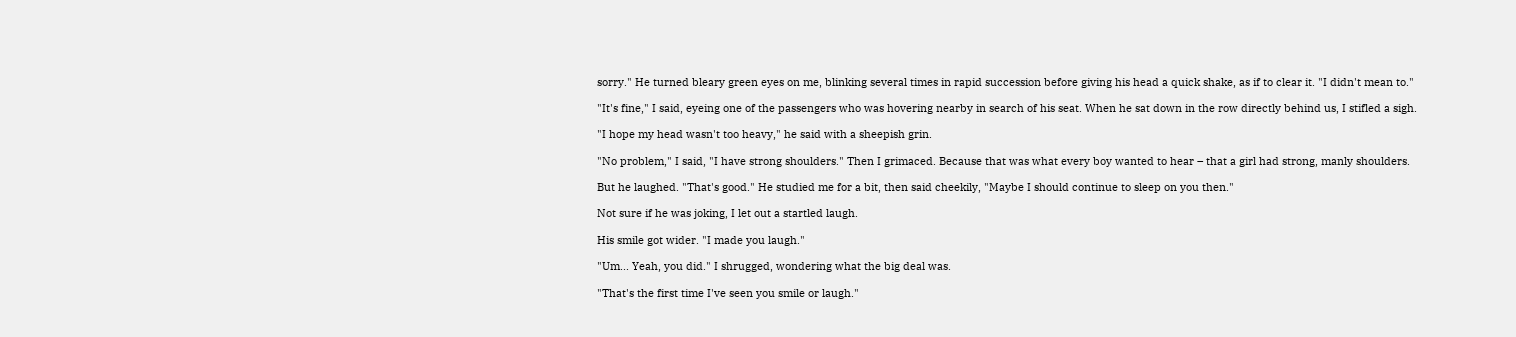sorry." He turned bleary green eyes on me, blinking several times in rapid succession before giving his head a quick shake, as if to clear it. "I didn't mean to."

"It's fine," I said, eyeing one of the passengers who was hovering nearby in search of his seat. When he sat down in the row directly behind us, I stifled a sigh.

"I hope my head wasn't too heavy," he said with a sheepish grin.

"No problem," I said, "I have strong shoulders." Then I grimaced. Because that was what every boy wanted to hear – that a girl had strong, manly shoulders.

But he laughed. "That's good." He studied me for a bit, then said cheekily, "Maybe I should continue to sleep on you then."

Not sure if he was joking, I let out a startled laugh.

His smile got wider. "I made you laugh."

"Um... Yeah, you did." I shrugged, wondering what the big deal was.

"That's the first time I've seen you smile or laugh."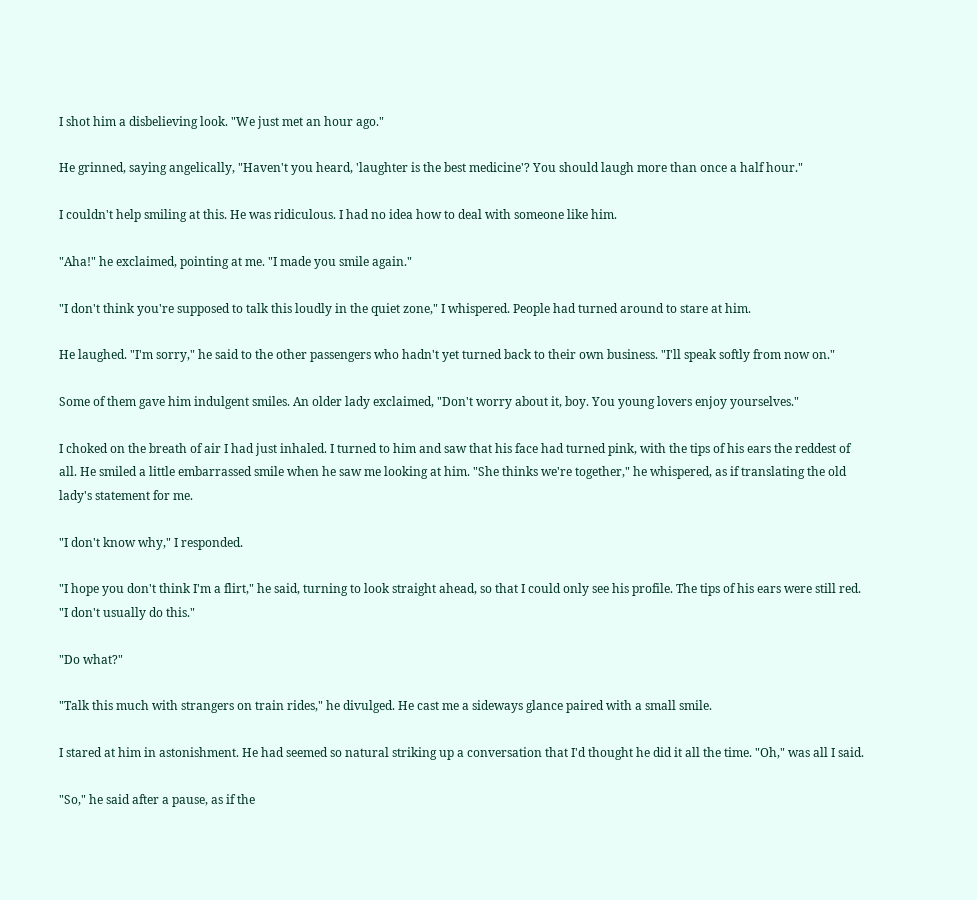I shot him a disbelieving look. "We just met an hour ago."

He grinned, saying angelically, "Haven't you heard, 'laughter is the best medicine'? You should laugh more than once a half hour."

I couldn't help smiling at this. He was ridiculous. I had no idea how to deal with someone like him.

"Aha!" he exclaimed, pointing at me. "I made you smile again."

"I don't think you're supposed to talk this loudly in the quiet zone," I whispered. People had turned around to stare at him.

He laughed. "I'm sorry," he said to the other passengers who hadn't yet turned back to their own business. "I'll speak softly from now on."

Some of them gave him indulgent smiles. An older lady exclaimed, "Don't worry about it, boy. You young lovers enjoy yourselves."

I choked on the breath of air I had just inhaled. I turned to him and saw that his face had turned pink, with the tips of his ears the reddest of all. He smiled a little embarrassed smile when he saw me looking at him. "She thinks we're together," he whispered, as if translating the old lady's statement for me.

"I don't know why," I responded.

"I hope you don't think I'm a flirt," he said, turning to look straight ahead, so that I could only see his profile. The tips of his ears were still red. "I don't usually do this."

"Do what?"

"Talk this much with strangers on train rides," he divulged. He cast me a sideways glance paired with a small smile.

I stared at him in astonishment. He had seemed so natural striking up a conversation that I'd thought he did it all the time. "Oh," was all I said.

"So," he said after a pause, as if the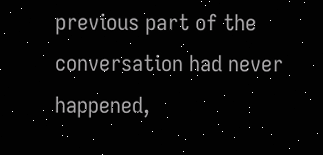previous part of the conversation had never happened,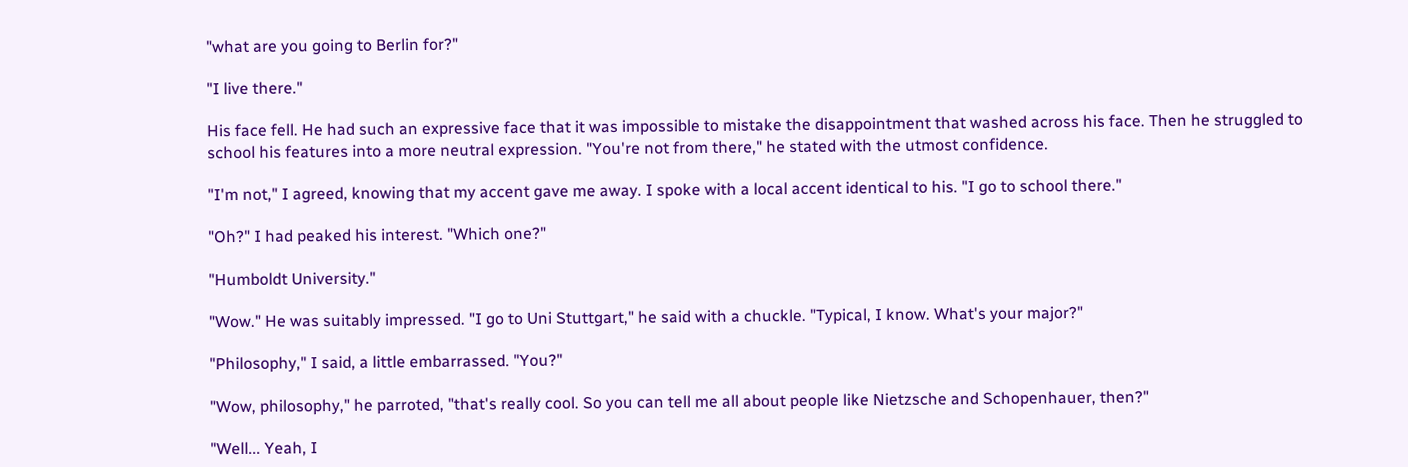"what are you going to Berlin for?"

"I live there."

His face fell. He had such an expressive face that it was impossible to mistake the disappointment that washed across his face. Then he struggled to school his features into a more neutral expression. "You're not from there," he stated with the utmost confidence.

"I'm not," I agreed, knowing that my accent gave me away. I spoke with a local accent identical to his. "I go to school there."

"Oh?" I had peaked his interest. "Which one?"

"Humboldt University."

"Wow." He was suitably impressed. "I go to Uni Stuttgart," he said with a chuckle. "Typical, I know. What's your major?"

"Philosophy," I said, a little embarrassed. "You?"

"Wow, philosophy," he parroted, "that's really cool. So you can tell me all about people like Nietzsche and Schopenhauer, then?"

"Well... Yeah, I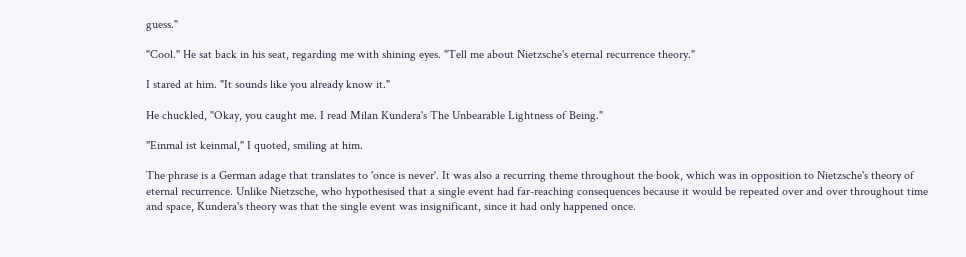guess."

"Cool." He sat back in his seat, regarding me with shining eyes. "Tell me about Nietzsche's eternal recurrence theory."

I stared at him. "It sounds like you already know it."

He chuckled, "Okay, you caught me. I read Milan Kundera's The Unbearable Lightness of Being."

"Einmal ist keinmal," I quoted, smiling at him.

The phrase is a German adage that translates to 'once is never'. It was also a recurring theme throughout the book, which was in opposition to Nietzsche's theory of eternal recurrence. Unlike Nietzsche, who hypothesised that a single event had far-reaching consequences because it would be repeated over and over throughout time and space, Kundera's theory was that the single event was insignificant, since it had only happened once.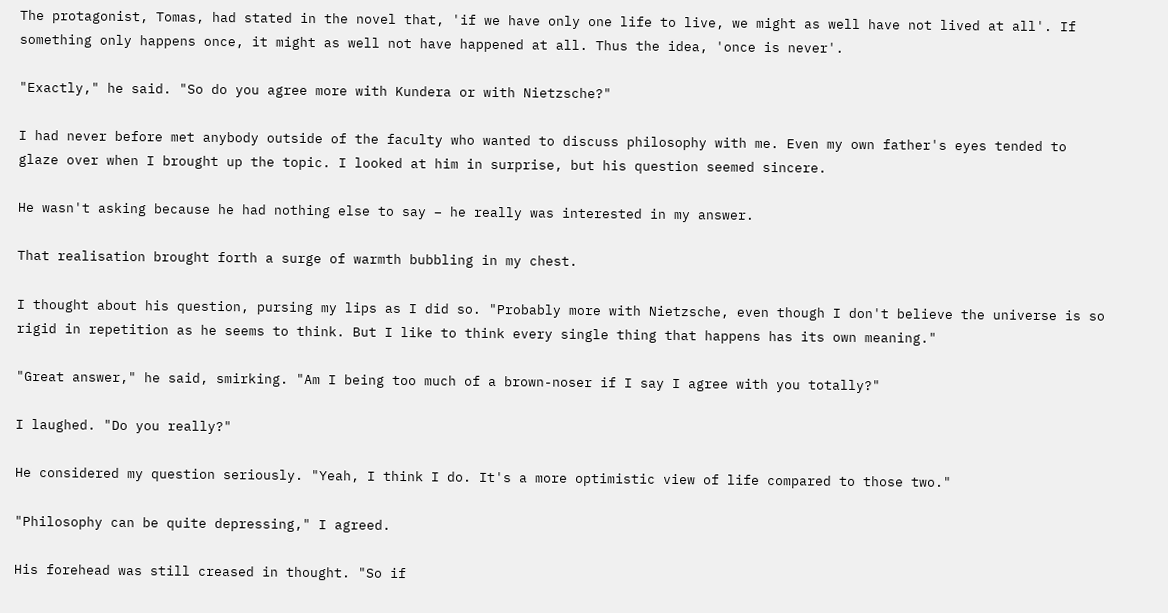The protagonist, Tomas, had stated in the novel that, 'if we have only one life to live, we might as well have not lived at all'. If something only happens once, it might as well not have happened at all. Thus the idea, 'once is never'.

"Exactly," he said. "So do you agree more with Kundera or with Nietzsche?"

I had never before met anybody outside of the faculty who wanted to discuss philosophy with me. Even my own father's eyes tended to glaze over when I brought up the topic. I looked at him in surprise, but his question seemed sincere.

He wasn't asking because he had nothing else to say – he really was interested in my answer.

That realisation brought forth a surge of warmth bubbling in my chest.

I thought about his question, pursing my lips as I did so. "Probably more with Nietzsche, even though I don't believe the universe is so rigid in repetition as he seems to think. But I like to think every single thing that happens has its own meaning."

"Great answer," he said, smirking. "Am I being too much of a brown-noser if I say I agree with you totally?"

I laughed. "Do you really?"

He considered my question seriously. "Yeah, I think I do. It's a more optimistic view of life compared to those two."

"Philosophy can be quite depressing," I agreed.

His forehead was still creased in thought. "So if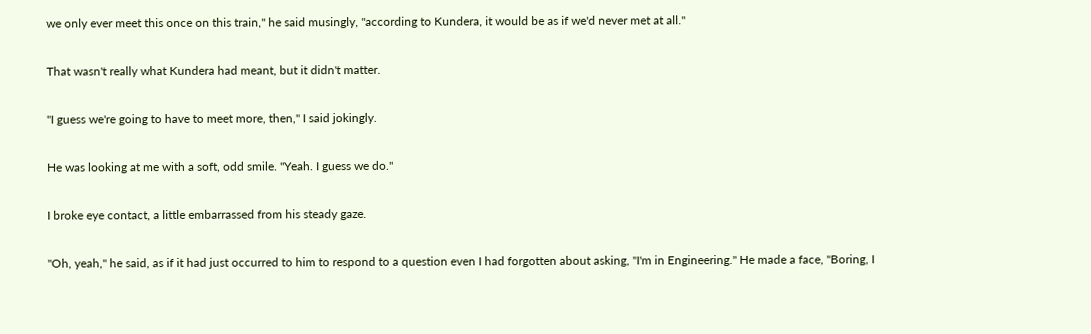we only ever meet this once on this train," he said musingly, "according to Kundera, it would be as if we'd never met at all."

That wasn't really what Kundera had meant, but it didn't matter.

"I guess we're going to have to meet more, then," I said jokingly.

He was looking at me with a soft, odd smile. "Yeah. I guess we do."

I broke eye contact, a little embarrassed from his steady gaze.

"Oh, yeah," he said, as if it had just occurred to him to respond to a question even I had forgotten about asking, "I'm in Engineering." He made a face, "Boring, I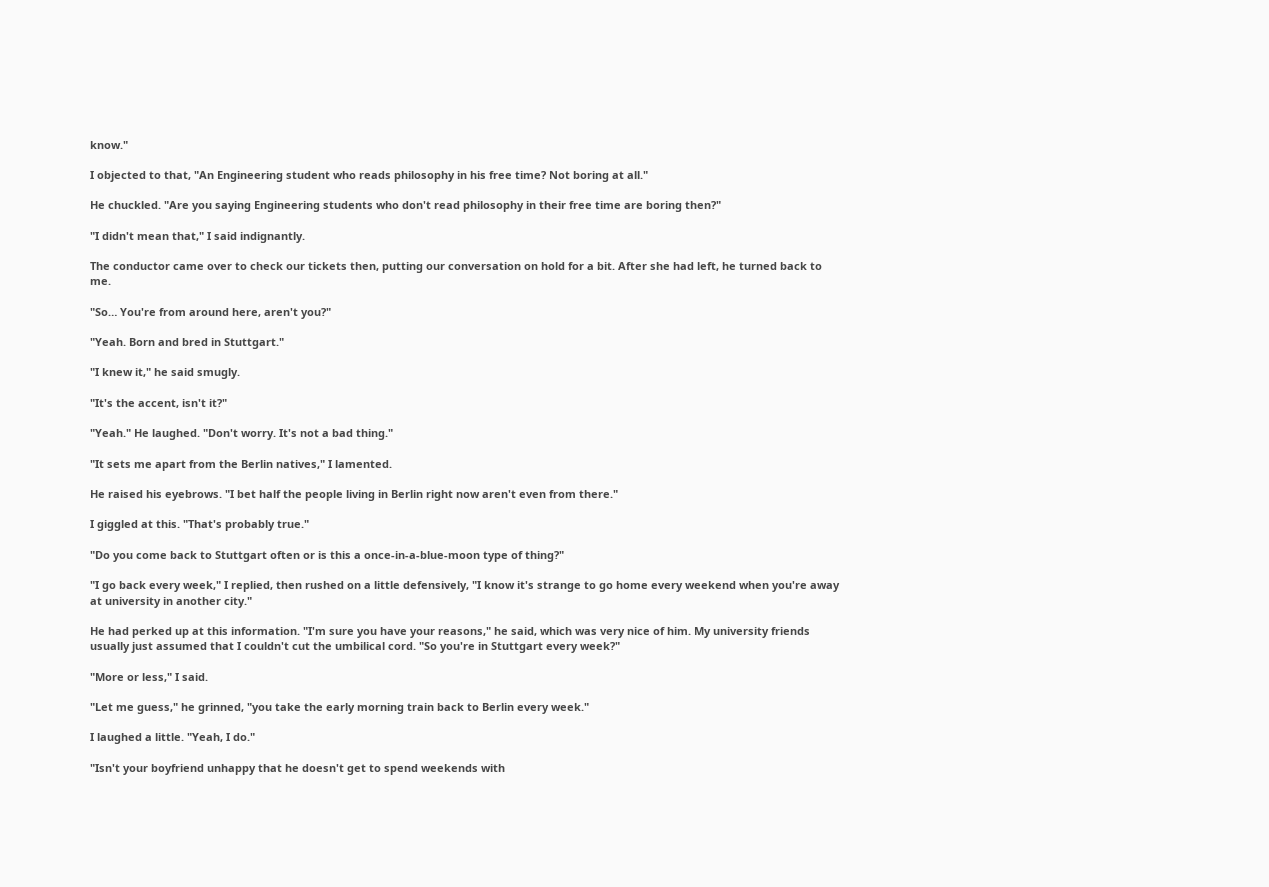know."

I objected to that, "An Engineering student who reads philosophy in his free time? Not boring at all."

He chuckled. "Are you saying Engineering students who don't read philosophy in their free time are boring then?"

"I didn't mean that," I said indignantly.

The conductor came over to check our tickets then, putting our conversation on hold for a bit. After she had left, he turned back to me.

"So… You're from around here, aren't you?"

"Yeah. Born and bred in Stuttgart."

"I knew it," he said smugly.

"It's the accent, isn't it?"

"Yeah." He laughed. "Don't worry. It's not a bad thing."

"It sets me apart from the Berlin natives," I lamented.

He raised his eyebrows. "I bet half the people living in Berlin right now aren't even from there."

I giggled at this. "That's probably true."

"Do you come back to Stuttgart often or is this a once-in-a-blue-moon type of thing?"

"I go back every week," I replied, then rushed on a little defensively, "I know it's strange to go home every weekend when you're away at university in another city."

He had perked up at this information. "I'm sure you have your reasons," he said, which was very nice of him. My university friends usually just assumed that I couldn't cut the umbilical cord. "So you're in Stuttgart every week?"

"More or less," I said.

"Let me guess," he grinned, "you take the early morning train back to Berlin every week."

I laughed a little. "Yeah, I do."

"Isn't your boyfriend unhappy that he doesn't get to spend weekends with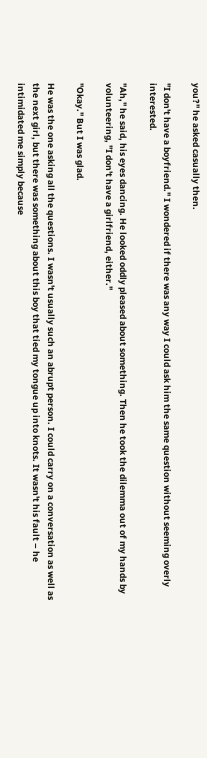you?" he asked casually then.

"I don't have a boyfriend." I wondered if there was any way I could ask him the same question without seeming overly interested.

"Ah," he said, his eyes dancing. He looked oddly pleased about something. Then he took the dilemma out of my hands by volunteering, "I don't have a girlfriend, either."

"Okay." But I was glad.

He was the one asking all the questions. I wasn't usually such an abrupt person. I could carry on a conversation as well as the next girl, but there was something about this boy that tied my tongue up into knots. It wasn't his fault – he intimidated me simply because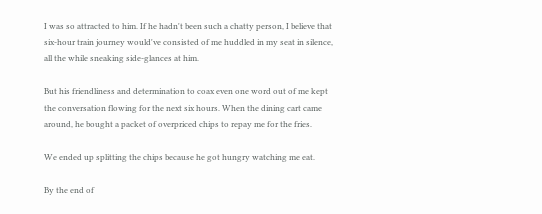I was so attracted to him. If he hadn't been such a chatty person, I believe that six-hour train journey would've consisted of me huddled in my seat in silence, all the while sneaking side-glances at him.

But his friendliness and determination to coax even one word out of me kept the conversation flowing for the next six hours. When the dining cart came around, he bought a packet of overpriced chips to repay me for the fries.

We ended up splitting the chips because he got hungry watching me eat.

By the end of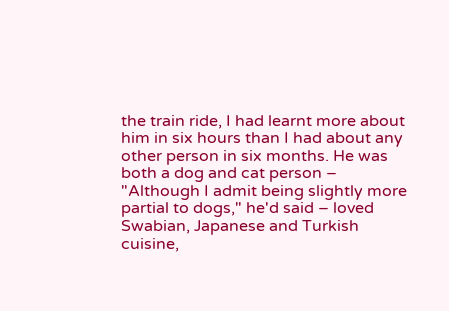the train ride, I had learnt more about him in six hours than I had about any other person in six months. He was both a dog and cat person – "Although I admit being slightly more partial to dogs," he'd said – loved Swabian, Japanese and Turkish cuisine,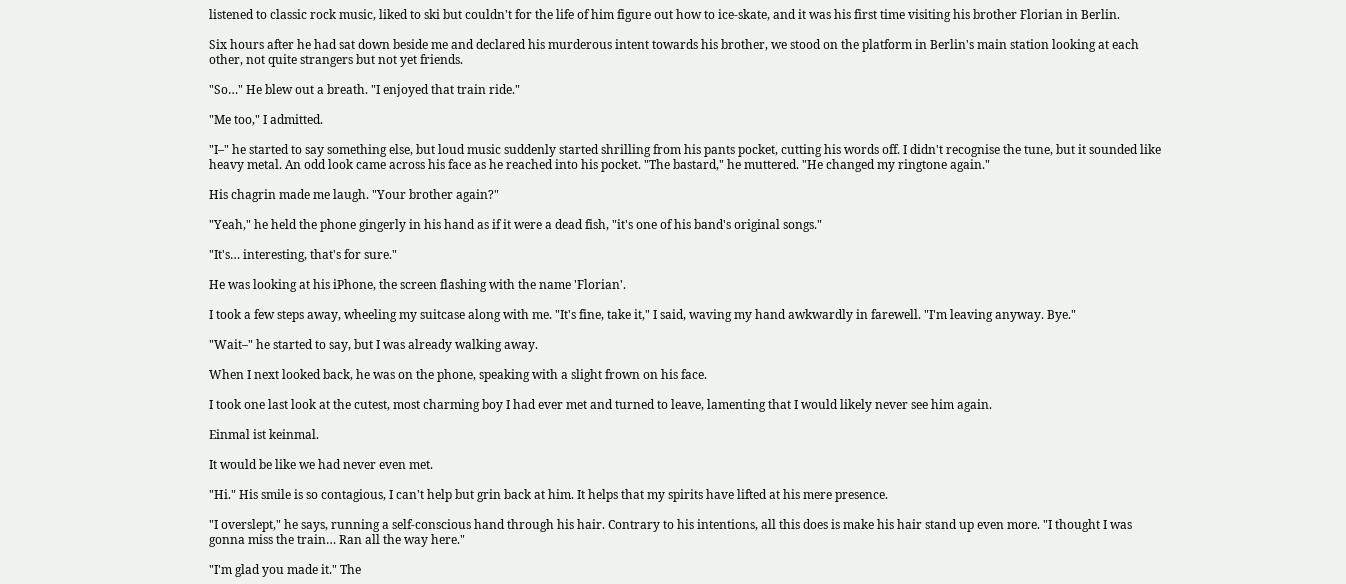listened to classic rock music, liked to ski but couldn't for the life of him figure out how to ice-skate, and it was his first time visiting his brother Florian in Berlin.

Six hours after he had sat down beside me and declared his murderous intent towards his brother, we stood on the platform in Berlin's main station looking at each other, not quite strangers but not yet friends.

"So…" He blew out a breath. "I enjoyed that train ride."

"Me too," I admitted.

"I–" he started to say something else, but loud music suddenly started shrilling from his pants pocket, cutting his words off. I didn't recognise the tune, but it sounded like heavy metal. An odd look came across his face as he reached into his pocket. "The bastard," he muttered. "He changed my ringtone again."

His chagrin made me laugh. "Your brother again?"

"Yeah," he held the phone gingerly in his hand as if it were a dead fish, "it's one of his band's original songs."

"It's… interesting, that's for sure."

He was looking at his iPhone, the screen flashing with the name 'Florian'.

I took a few steps away, wheeling my suitcase along with me. "It's fine, take it," I said, waving my hand awkwardly in farewell. "I'm leaving anyway. Bye."

"Wait–" he started to say, but I was already walking away.

When I next looked back, he was on the phone, speaking with a slight frown on his face.

I took one last look at the cutest, most charming boy I had ever met and turned to leave, lamenting that I would likely never see him again.

Einmal ist keinmal.

It would be like we had never even met.

"Hi." His smile is so contagious, I can't help but grin back at him. It helps that my spirits have lifted at his mere presence.

"I overslept," he says, running a self-conscious hand through his hair. Contrary to his intentions, all this does is make his hair stand up even more. "I thought I was gonna miss the train… Ran all the way here."

"I'm glad you made it." The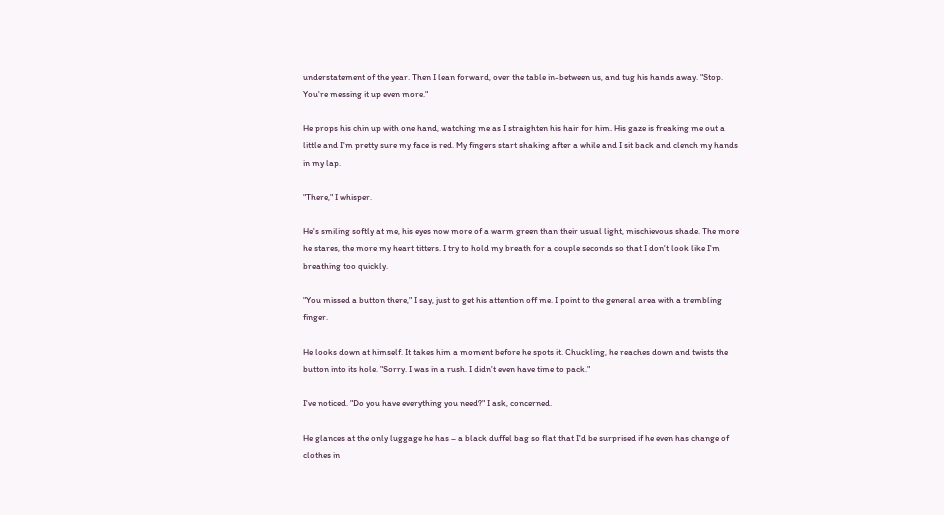understatement of the year. Then I lean forward, over the table in-between us, and tug his hands away. "Stop. You're messing it up even more."

He props his chin up with one hand, watching me as I straighten his hair for him. His gaze is freaking me out a little and I'm pretty sure my face is red. My fingers start shaking after a while and I sit back and clench my hands in my lap.

"There," I whisper.

He's smiling softly at me, his eyes now more of a warm green than their usual light, mischievous shade. The more he stares, the more my heart titters. I try to hold my breath for a couple seconds so that I don't look like I'm breathing too quickly.

"You missed a button there," I say, just to get his attention off me. I point to the general area with a trembling finger.

He looks down at himself. It takes him a moment before he spots it. Chuckling, he reaches down and twists the button into its hole. "Sorry. I was in a rush. I didn't even have time to pack."

I've noticed. "Do you have everything you need?" I ask, concerned.

He glances at the only luggage he has – a black duffel bag so flat that I'd be surprised if he even has change of clothes in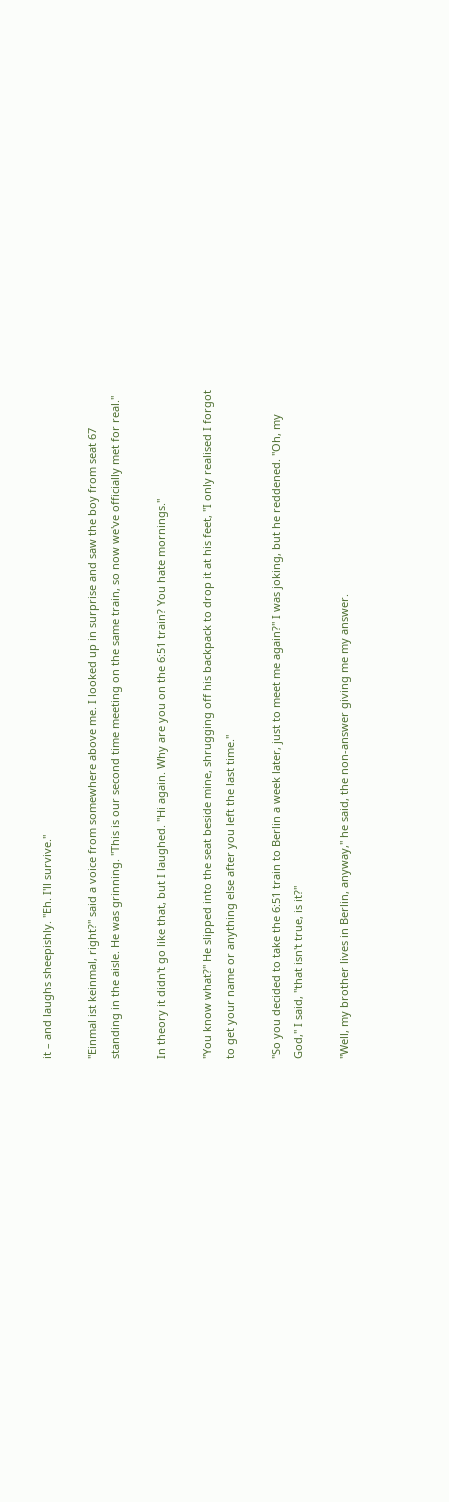it – and laughs sheepishly. "Eh. I'll survive."

"Einmal ist keinmal, right?" said a voice from somewhere above me. I looked up in surprise and saw the boy from seat 67 standing in the aisle. He was grinning. "This is our second time meeting on the same train, so now we've officially met for real."

In theory it didn't go like that, but I laughed. "Hi again. Why are you on the 6:51 train? You hate mornings."

"You know what?" He slipped into the seat beside mine, shrugging off his backpack to drop it at his feet, "I only realised I forgot to get your name or anything else after you left the last time."

"So you decided to take the 6:51 train to Berlin a week later, just to meet me again?" I was joking, but he reddened. "Oh, my God," I said, "that isn't true, is it?"

"Well, my brother lives in Berlin, anyway," he said, the non-answer giving me my answer.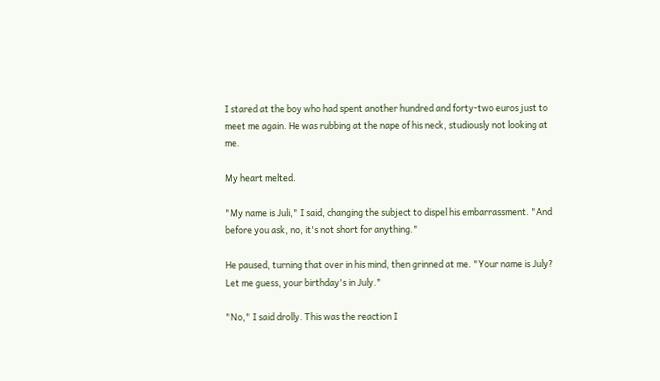I stared at the boy who had spent another hundred and forty-two euros just to meet me again. He was rubbing at the nape of his neck, studiously not looking at me.

My heart melted.

"My name is Juli," I said, changing the subject to dispel his embarrassment. "And before you ask, no, it's not short for anything."

He paused, turning that over in his mind, then grinned at me. "Your name is July? Let me guess, your birthday's in July."

"No," I said drolly. This was the reaction I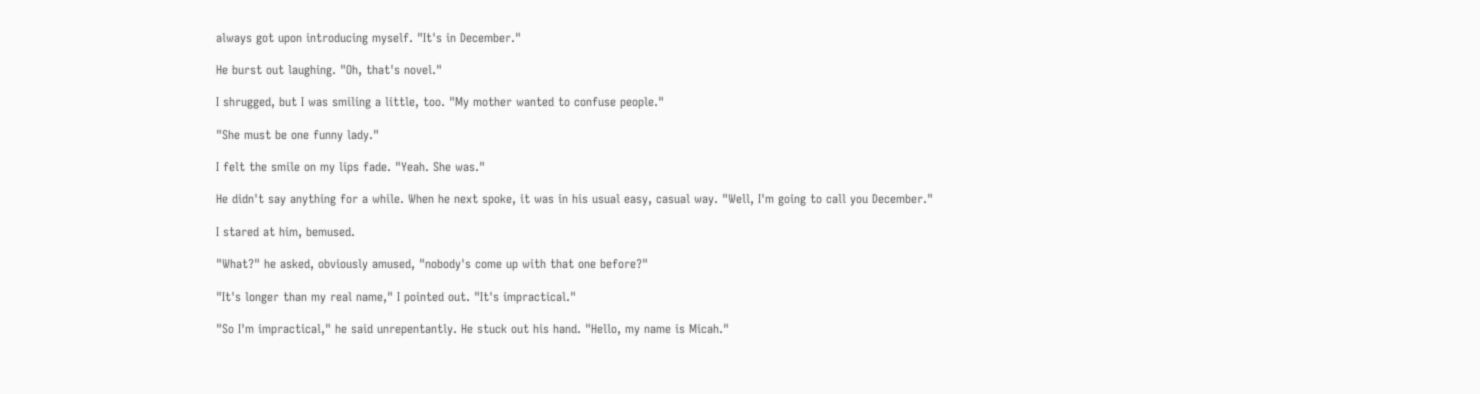always got upon introducing myself. "It's in December."

He burst out laughing. "Oh, that's novel."

I shrugged, but I was smiling a little, too. "My mother wanted to confuse people."

"She must be one funny lady."

I felt the smile on my lips fade. "Yeah. She was."

He didn't say anything for a while. When he next spoke, it was in his usual easy, casual way. "Well, I'm going to call you December."

I stared at him, bemused.

"What?" he asked, obviously amused, "nobody's come up with that one before?"

"It's longer than my real name," I pointed out. "It's impractical."

"So I'm impractical," he said unrepentantly. He stuck out his hand. "Hello, my name is Micah."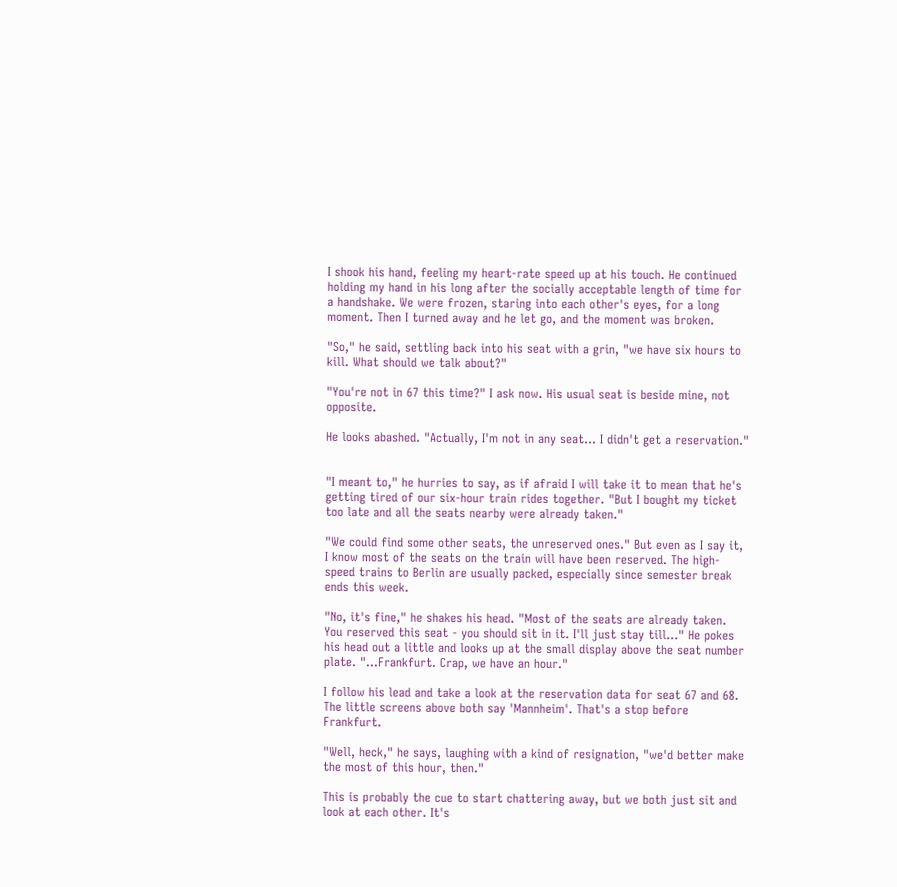I shook his hand, feeling my heart-rate speed up at his touch. He continued holding my hand in his long after the socially acceptable length of time for a handshake. We were frozen, staring into each other's eyes, for a long moment. Then I turned away and he let go, and the moment was broken.

"So," he said, settling back into his seat with a grin, "we have six hours to kill. What should we talk about?"

"You're not in 67 this time?" I ask now. His usual seat is beside mine, not opposite.

He looks abashed. "Actually, I'm not in any seat… I didn't get a reservation."


"I meant to," he hurries to say, as if afraid I will take it to mean that he's getting tired of our six-hour train rides together. "But I bought my ticket too late and all the seats nearby were already taken."

"We could find some other seats, the unreserved ones." But even as I say it, I know most of the seats on the train will have been reserved. The high-speed trains to Berlin are usually packed, especially since semester break ends this week.

"No, it's fine," he shakes his head. "Most of the seats are already taken. You reserved this seat - you should sit in it. I'll just stay till…" He pokes his head out a little and looks up at the small display above the seat number plate. "...Frankfurt. Crap, we have an hour."

I follow his lead and take a look at the reservation data for seat 67 and 68. The little screens above both say 'Mannheim'. That's a stop before Frankfurt.

"Well, heck," he says, laughing with a kind of resignation, "we'd better make the most of this hour, then."

This is probably the cue to start chattering away, but we both just sit and look at each other. It's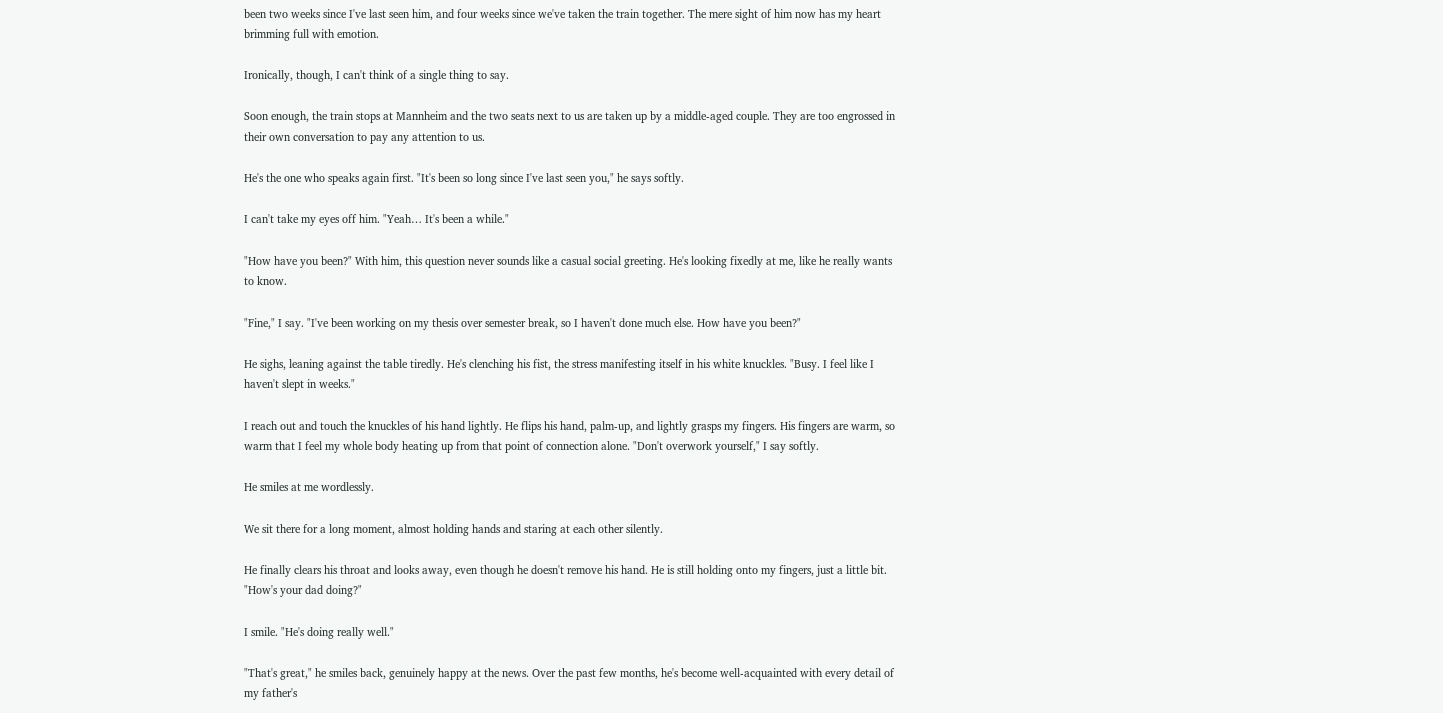been two weeks since I've last seen him, and four weeks since we've taken the train together. The mere sight of him now has my heart brimming full with emotion.

Ironically, though, I can't think of a single thing to say.

Soon enough, the train stops at Mannheim and the two seats next to us are taken up by a middle-aged couple. They are too engrossed in their own conversation to pay any attention to us.

He's the one who speaks again first. "It's been so long since I've last seen you," he says softly.

I can't take my eyes off him. "Yeah… It's been a while."

"How have you been?" With him, this question never sounds like a casual social greeting. He's looking fixedly at me, like he really wants to know.

"Fine," I say. "I've been working on my thesis over semester break, so I haven't done much else. How have you been?"

He sighs, leaning against the table tiredly. He's clenching his fist, the stress manifesting itself in his white knuckles. "Busy. I feel like I haven't slept in weeks."

I reach out and touch the knuckles of his hand lightly. He flips his hand, palm-up, and lightly grasps my fingers. His fingers are warm, so warm that I feel my whole body heating up from that point of connection alone. "Don't overwork yourself," I say softly.

He smiles at me wordlessly.

We sit there for a long moment, almost holding hands and staring at each other silently.

He finally clears his throat and looks away, even though he doesn't remove his hand. He is still holding onto my fingers, just a little bit. "How's your dad doing?"

I smile. "He's doing really well."

"That's great," he smiles back, genuinely happy at the news. Over the past few months, he's become well-acquainted with every detail of my father's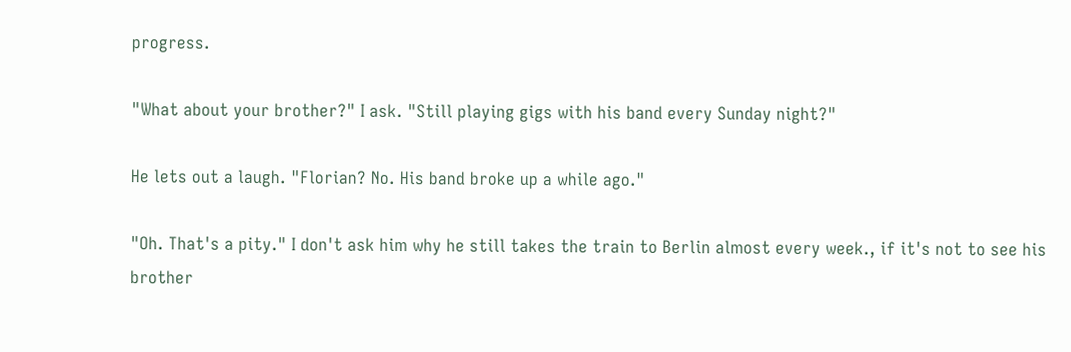progress.

"What about your brother?" I ask. "Still playing gigs with his band every Sunday night?"

He lets out a laugh. "Florian? No. His band broke up a while ago."

"Oh. That's a pity." I don't ask him why he still takes the train to Berlin almost every week., if it's not to see his brother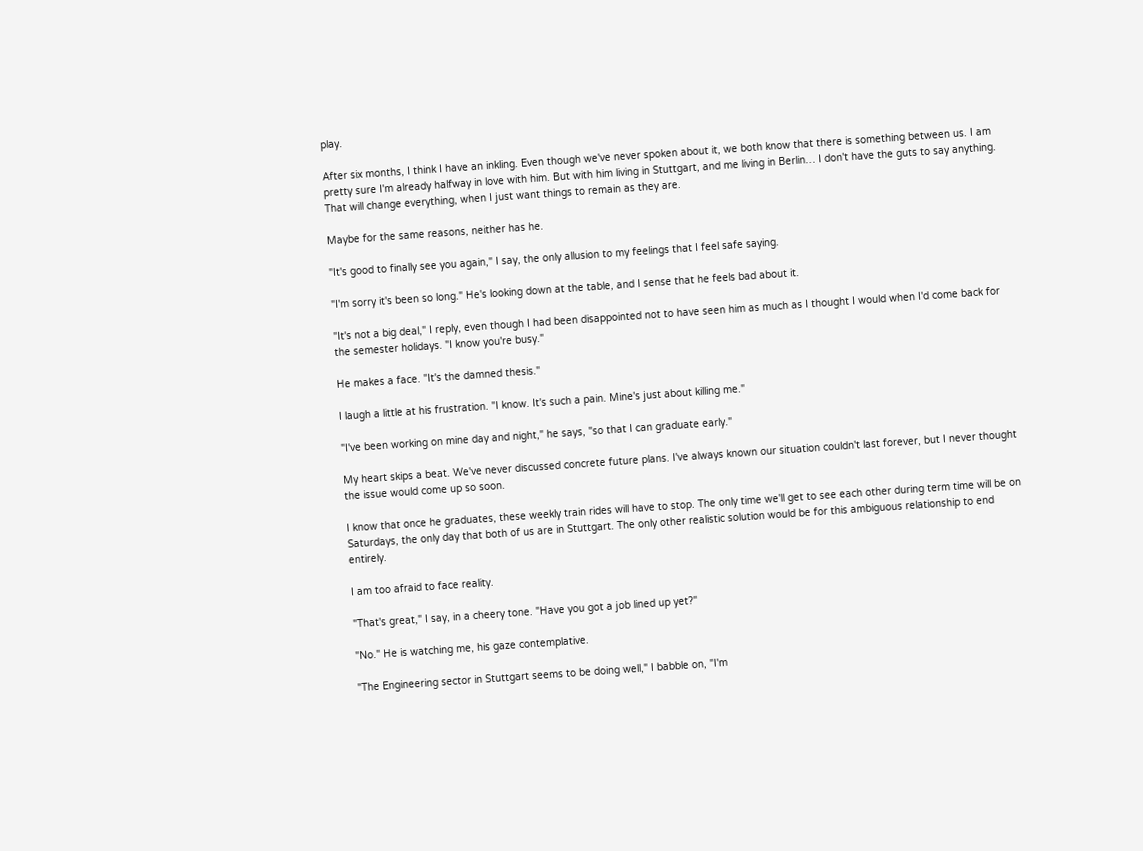play.

After six months, I think I have an inkling. Even though we've never spoken about it, we both know that there is something between us. I am pretty sure I'm already halfway in love with him. But with him living in Stuttgart, and me living in Berlin… I don't have the guts to say anything. That will change everything, when I just want things to remain as they are.

Maybe for the same reasons, neither has he.

"It's good to finally see you again," I say, the only allusion to my feelings that I feel safe saying.

"I'm sorry it's been so long." He's looking down at the table, and I sense that he feels bad about it.

"It's not a big deal," I reply, even though I had been disappointed not to have seen him as much as I thought I would when I'd come back for the semester holidays. "I know you're busy."

He makes a face. "It's the damned thesis."

I laugh a little at his frustration. "I know. It's such a pain. Mine's just about killing me."

"I've been working on mine day and night," he says, "so that I can graduate early."

My heart skips a beat. We've never discussed concrete future plans. I've always known our situation couldn't last forever, but I never thought the issue would come up so soon.

I know that once he graduates, these weekly train rides will have to stop. The only time we'll get to see each other during term time will be on Saturdays, the only day that both of us are in Stuttgart. The only other realistic solution would be for this ambiguous relationship to end entirely.

I am too afraid to face reality.

"That's great," I say, in a cheery tone. "Have you got a job lined up yet?"

"No." He is watching me, his gaze contemplative.

"The Engineering sector in Stuttgart seems to be doing well," I babble on, "I'm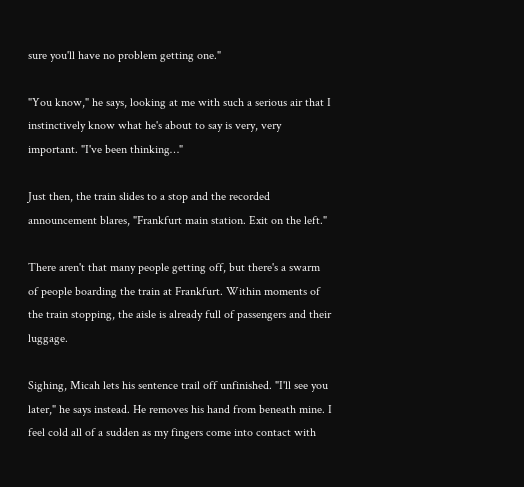sure you'll have no problem getting one."

"You know," he says, looking at me with such a serious air that I instinctively know what he's about to say is very, very important. "I've been thinking…"

Just then, the train slides to a stop and the recorded announcement blares, "Frankfurt main station. Exit on the left."

There aren't that many people getting off, but there's a swarm of people boarding the train at Frankfurt. Within moments of the train stopping, the aisle is already full of passengers and their luggage.

Sighing, Micah lets his sentence trail off unfinished. "I'll see you later," he says instead. He removes his hand from beneath mine. I feel cold all of a sudden as my fingers come into contact with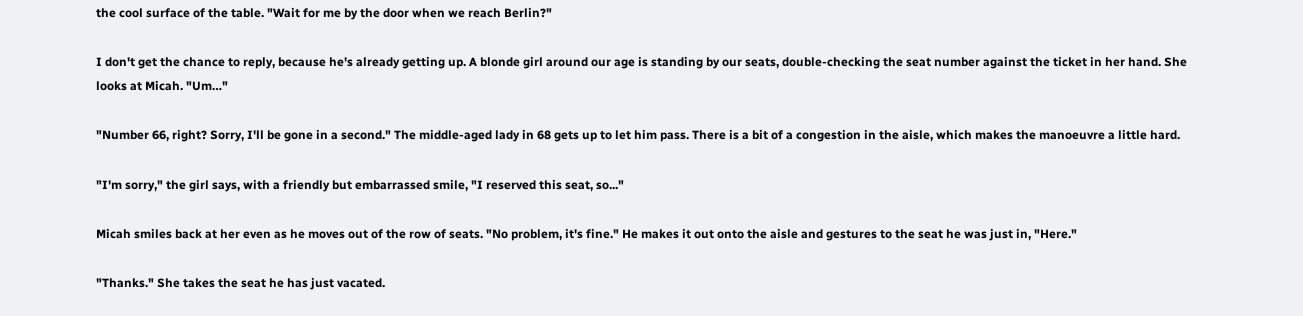the cool surface of the table. "Wait for me by the door when we reach Berlin?"

I don't get the chance to reply, because he's already getting up. A blonde girl around our age is standing by our seats, double-checking the seat number against the ticket in her hand. She looks at Micah. "Um…"

"Number 66, right? Sorry, I'll be gone in a second." The middle-aged lady in 68 gets up to let him pass. There is a bit of a congestion in the aisle, which makes the manoeuvre a little hard.

"I'm sorry," the girl says, with a friendly but embarrassed smile, "I reserved this seat, so..."

Micah smiles back at her even as he moves out of the row of seats. "No problem, it's fine." He makes it out onto the aisle and gestures to the seat he was just in, "Here."

"Thanks." She takes the seat he has just vacated.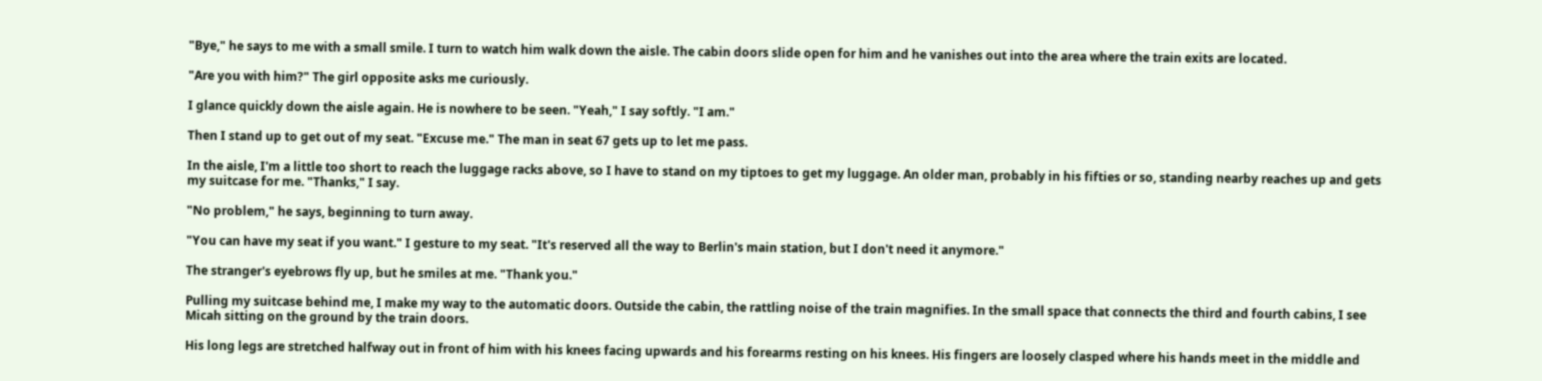"Bye," he says to me with a small smile. I turn to watch him walk down the aisle. The cabin doors slide open for him and he vanishes out into the area where the train exits are located.

"Are you with him?" The girl opposite asks me curiously.

I glance quickly down the aisle again. He is nowhere to be seen. "Yeah," I say softly. "I am."

Then I stand up to get out of my seat. "Excuse me." The man in seat 67 gets up to let me pass.

In the aisle, I'm a little too short to reach the luggage racks above, so I have to stand on my tiptoes to get my luggage. An older man, probably in his fifties or so, standing nearby reaches up and gets my suitcase for me. "Thanks," I say.

"No problem," he says, beginning to turn away.

"You can have my seat if you want." I gesture to my seat. "It's reserved all the way to Berlin's main station, but I don't need it anymore."

The stranger's eyebrows fly up, but he smiles at me. "Thank you."

Pulling my suitcase behind me, I make my way to the automatic doors. Outside the cabin, the rattling noise of the train magnifies. In the small space that connects the third and fourth cabins, I see Micah sitting on the ground by the train doors.

His long legs are stretched halfway out in front of him with his knees facing upwards and his forearms resting on his knees. His fingers are loosely clasped where his hands meet in the middle and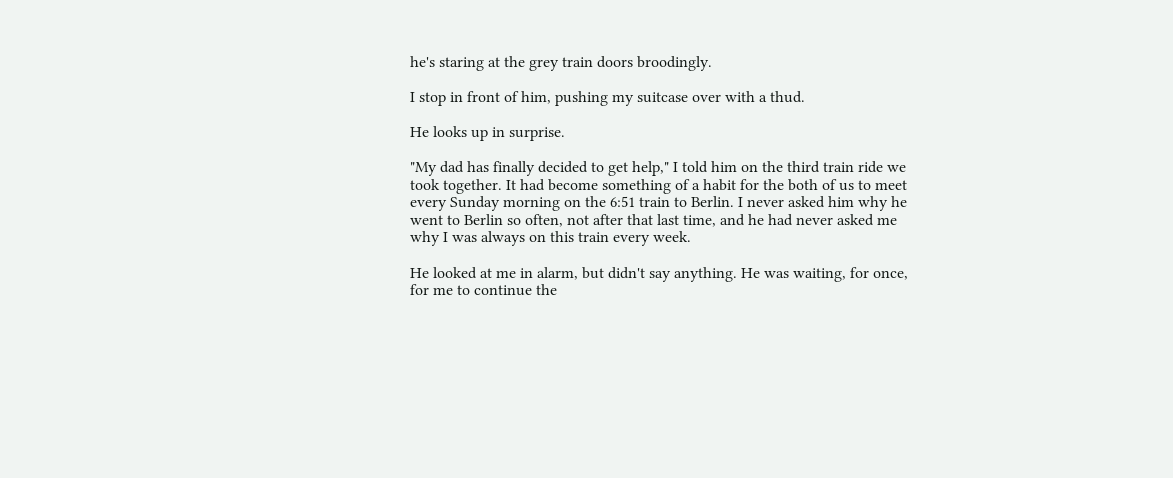he's staring at the grey train doors broodingly.

I stop in front of him, pushing my suitcase over with a thud.

He looks up in surprise.

"My dad has finally decided to get help," I told him on the third train ride we took together. It had become something of a habit for the both of us to meet every Sunday morning on the 6:51 train to Berlin. I never asked him why he went to Berlin so often, not after that last time, and he had never asked me why I was always on this train every week.

He looked at me in alarm, but didn't say anything. He was waiting, for once, for me to continue the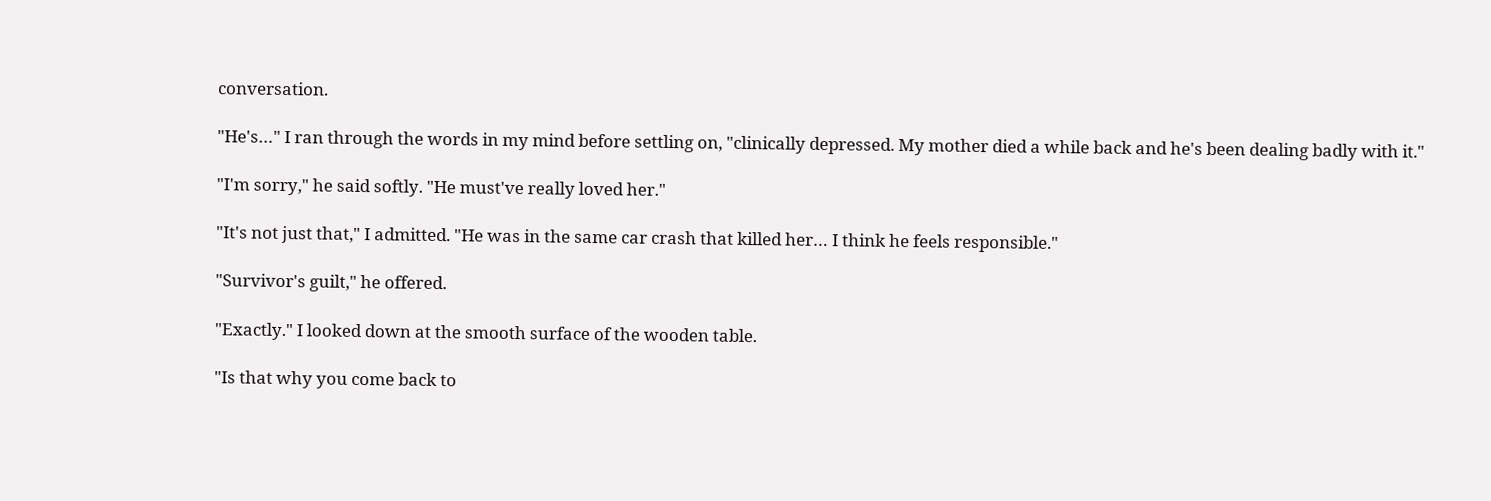conversation.

"He's…" I ran through the words in my mind before settling on, "clinically depressed. My mother died a while back and he's been dealing badly with it."

"I'm sorry," he said softly. "He must've really loved her."

"It's not just that," I admitted. "He was in the same car crash that killed her… I think he feels responsible."

"Survivor's guilt," he offered.

"Exactly." I looked down at the smooth surface of the wooden table.

"Is that why you come back to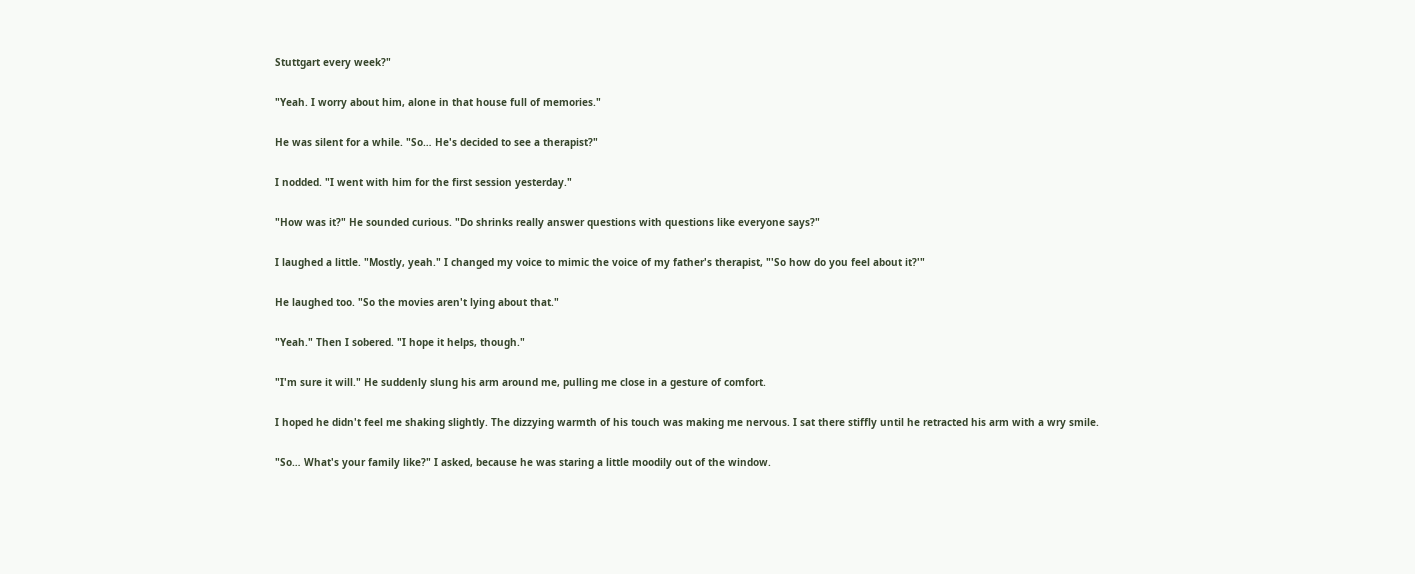Stuttgart every week?"

"Yeah. I worry about him, alone in that house full of memories."

He was silent for a while. "So… He's decided to see a therapist?"

I nodded. "I went with him for the first session yesterday."

"How was it?" He sounded curious. "Do shrinks really answer questions with questions like everyone says?"

I laughed a little. "Mostly, yeah." I changed my voice to mimic the voice of my father's therapist, "'So how do you feel about it?'"

He laughed too. "So the movies aren't lying about that."

"Yeah." Then I sobered. "I hope it helps, though."

"I'm sure it will." He suddenly slung his arm around me, pulling me close in a gesture of comfort.

I hoped he didn't feel me shaking slightly. The dizzying warmth of his touch was making me nervous. I sat there stiffly until he retracted his arm with a wry smile.

"So… What's your family like?" I asked, because he was staring a little moodily out of the window.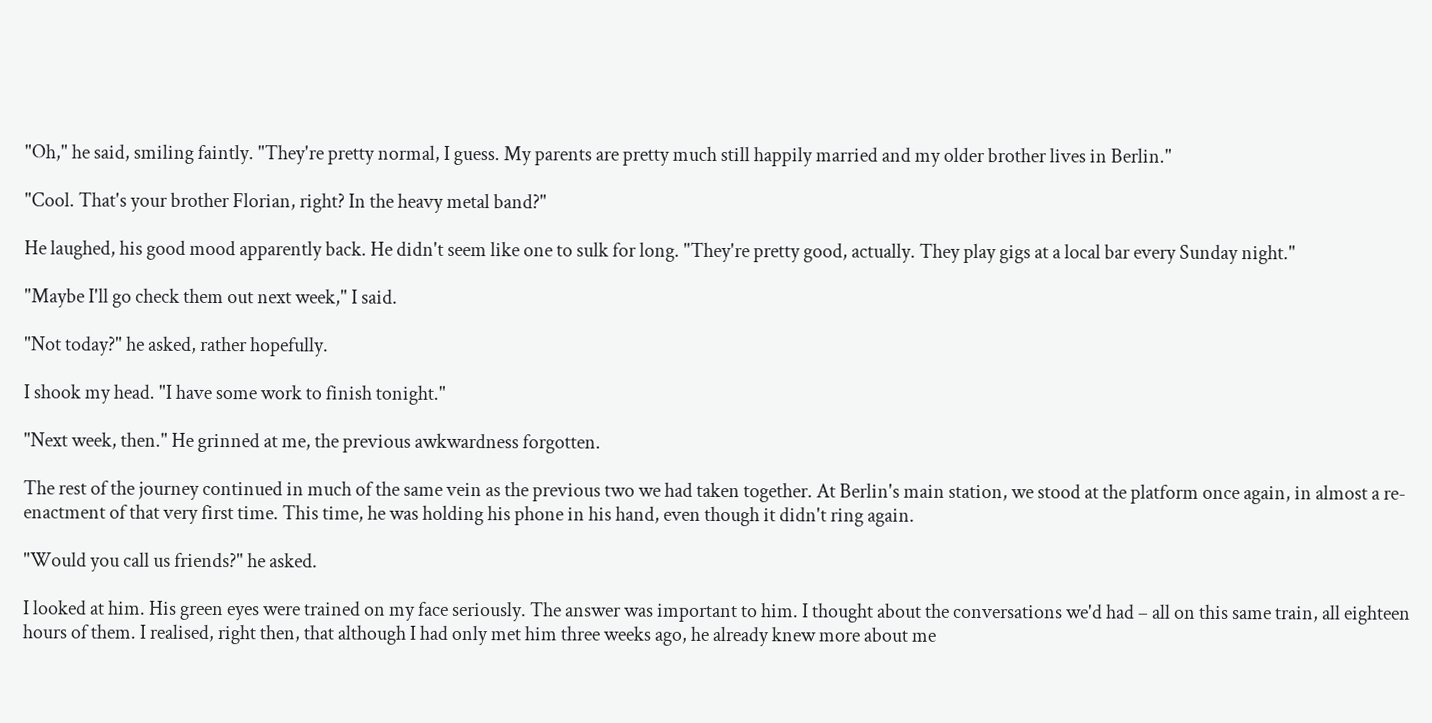"Oh," he said, smiling faintly. "They're pretty normal, I guess. My parents are pretty much still happily married and my older brother lives in Berlin."

"Cool. That's your brother Florian, right? In the heavy metal band?"

He laughed, his good mood apparently back. He didn't seem like one to sulk for long. "They're pretty good, actually. They play gigs at a local bar every Sunday night."

"Maybe I'll go check them out next week," I said.

"Not today?" he asked, rather hopefully.

I shook my head. "I have some work to finish tonight."

"Next week, then." He grinned at me, the previous awkwardness forgotten.

The rest of the journey continued in much of the same vein as the previous two we had taken together. At Berlin's main station, we stood at the platform once again, in almost a re-enactment of that very first time. This time, he was holding his phone in his hand, even though it didn't ring again.

"Would you call us friends?" he asked.

I looked at him. His green eyes were trained on my face seriously. The answer was important to him. I thought about the conversations we'd had – all on this same train, all eighteen hours of them. I realised, right then, that although I had only met him three weeks ago, he already knew more about me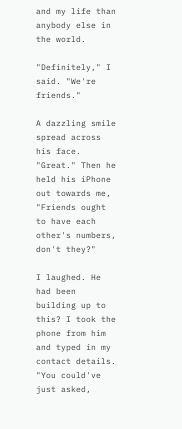and my life than anybody else in the world.

"Definitely," I said. "We're friends."

A dazzling smile spread across his face. "Great." Then he held his iPhone out towards me, "Friends ought to have each other's numbers, don't they?"

I laughed. He had been building up to this? I took the phone from him and typed in my contact details. "You could've just asked,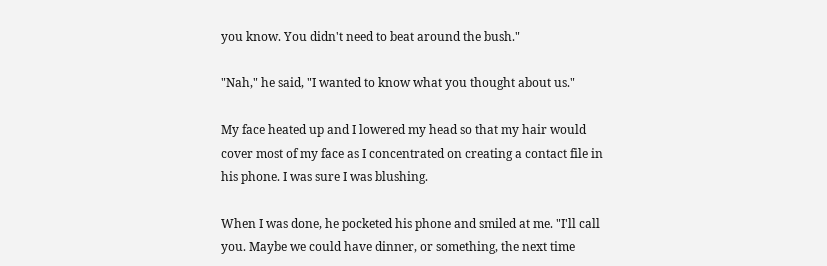you know. You didn't need to beat around the bush."

"Nah," he said, "I wanted to know what you thought about us."

My face heated up and I lowered my head so that my hair would cover most of my face as I concentrated on creating a contact file in his phone. I was sure I was blushing.

When I was done, he pocketed his phone and smiled at me. "I'll call you. Maybe we could have dinner, or something, the next time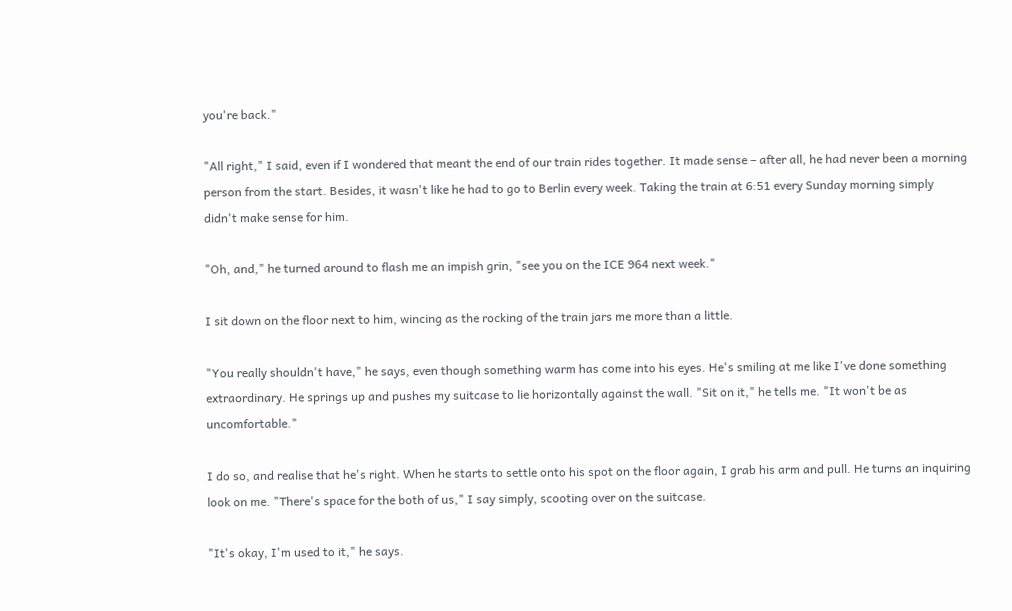you're back."

"All right," I said, even if I wondered that meant the end of our train rides together. It made sense – after all, he had never been a morning person from the start. Besides, it wasn't like he had to go to Berlin every week. Taking the train at 6:51 every Sunday morning simply didn't make sense for him.

"Oh, and," he turned around to flash me an impish grin, "see you on the ICE 964 next week."

I sit down on the floor next to him, wincing as the rocking of the train jars me more than a little.

"You really shouldn't have," he says, even though something warm has come into his eyes. He's smiling at me like I've done something extraordinary. He springs up and pushes my suitcase to lie horizontally against the wall. "Sit on it," he tells me. "It won't be as uncomfortable."

I do so, and realise that he's right. When he starts to settle onto his spot on the floor again, I grab his arm and pull. He turns an inquiring look on me. "There's space for the both of us," I say simply, scooting over on the suitcase.

"It's okay, I'm used to it," he says.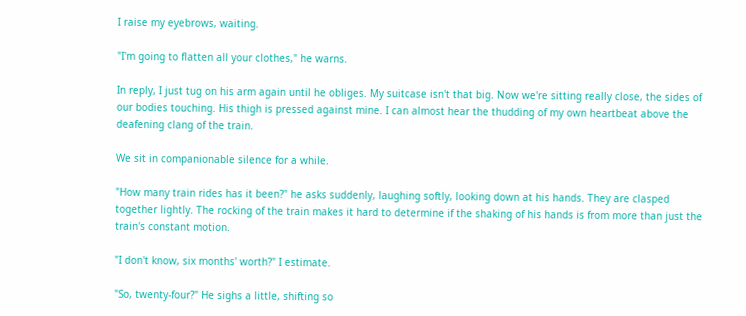I raise my eyebrows, waiting.

"I'm going to flatten all your clothes," he warns.

In reply, I just tug on his arm again until he obliges. My suitcase isn't that big. Now we're sitting really close, the sides of our bodies touching. His thigh is pressed against mine. I can almost hear the thudding of my own heartbeat above the deafening clang of the train.

We sit in companionable silence for a while.

"How many train rides has it been?" he asks suddenly, laughing softly, looking down at his hands. They are clasped together lightly. The rocking of the train makes it hard to determine if the shaking of his hands is from more than just the train's constant motion.

"I don't know, six months' worth?" I estimate.

"So, twenty-four?" He sighs a little, shifting so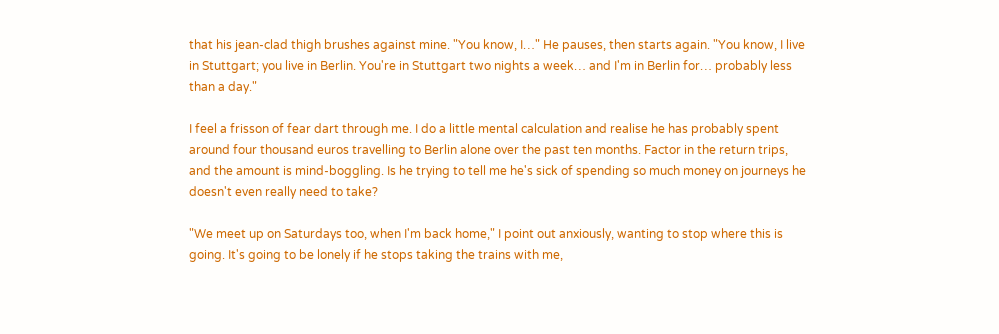that his jean-clad thigh brushes against mine. "You know, I…" He pauses, then starts again. "You know, I live in Stuttgart; you live in Berlin. You're in Stuttgart two nights a week… and I'm in Berlin for… probably less than a day."

I feel a frisson of fear dart through me. I do a little mental calculation and realise he has probably spent around four thousand euros travelling to Berlin alone over the past ten months. Factor in the return trips, and the amount is mind-boggling. Is he trying to tell me he's sick of spending so much money on journeys he doesn't even really need to take?

"We meet up on Saturdays too, when I'm back home," I point out anxiously, wanting to stop where this is going. It's going to be lonely if he stops taking the trains with me,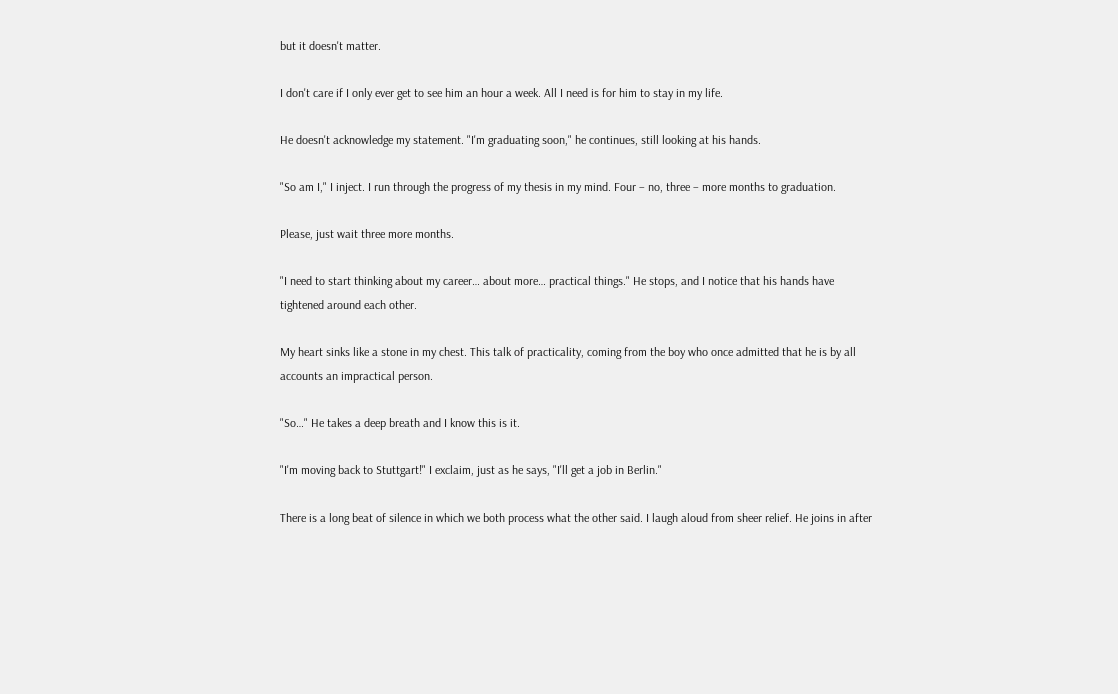but it doesn't matter.

I don't care if I only ever get to see him an hour a week. All I need is for him to stay in my life.

He doesn't acknowledge my statement. "I'm graduating soon," he continues, still looking at his hands.

"So am I," I inject. I run through the progress of my thesis in my mind. Four – no, three – more months to graduation.

Please, just wait three more months.

"I need to start thinking about my career… about more… practical things." He stops, and I notice that his hands have tightened around each other.

My heart sinks like a stone in my chest. This talk of practicality, coming from the boy who once admitted that he is by all accounts an impractical person.

"So…" He takes a deep breath and I know this is it.

"I'm moving back to Stuttgart!" I exclaim, just as he says, "I'll get a job in Berlin."

There is a long beat of silence in which we both process what the other said. I laugh aloud from sheer relief. He joins in after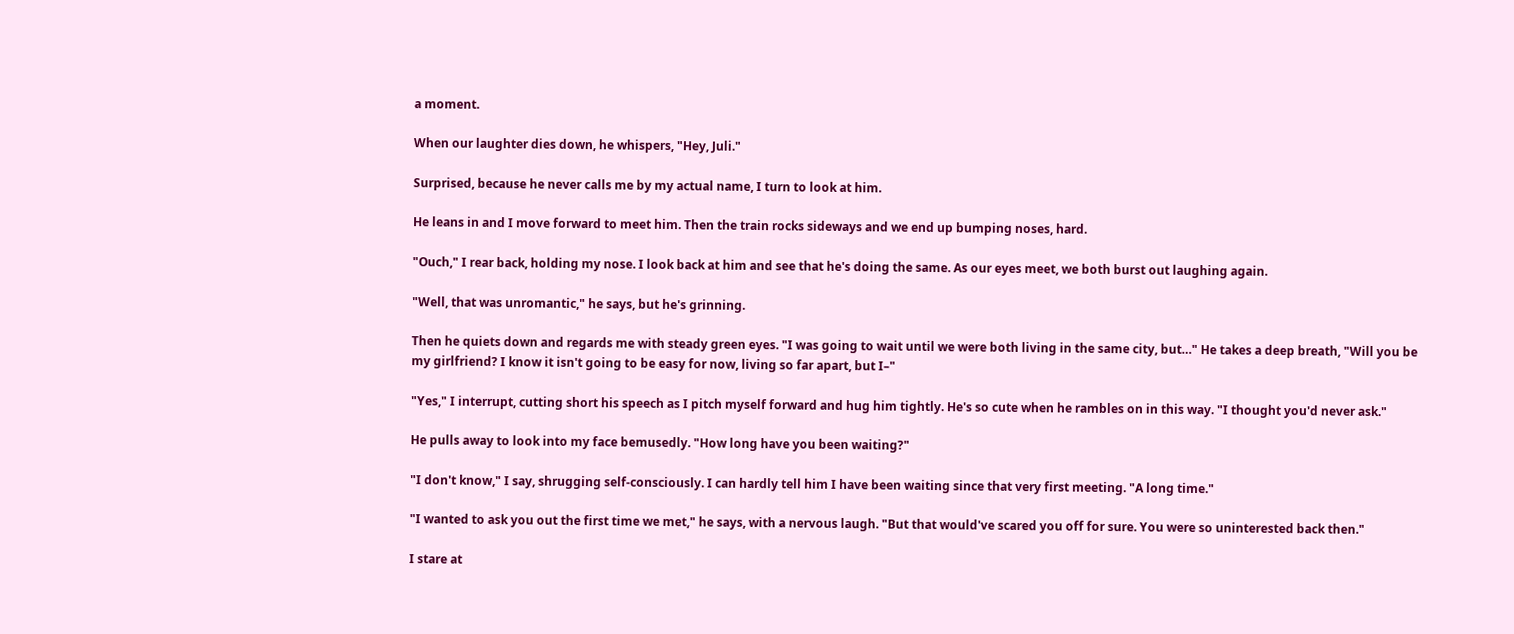a moment.

When our laughter dies down, he whispers, "Hey, Juli."

Surprised, because he never calls me by my actual name, I turn to look at him.

He leans in and I move forward to meet him. Then the train rocks sideways and we end up bumping noses, hard.

"Ouch," I rear back, holding my nose. I look back at him and see that he's doing the same. As our eyes meet, we both burst out laughing again.

"Well, that was unromantic," he says, but he's grinning.

Then he quiets down and regards me with steady green eyes. "I was going to wait until we were both living in the same city, but…" He takes a deep breath, "Will you be my girlfriend? I know it isn't going to be easy for now, living so far apart, but I–"

"Yes," I interrupt, cutting short his speech as I pitch myself forward and hug him tightly. He's so cute when he rambles on in this way. "I thought you'd never ask."

He pulls away to look into my face bemusedly. "How long have you been waiting?"

"I don't know," I say, shrugging self-consciously. I can hardly tell him I have been waiting since that very first meeting. "A long time."

"I wanted to ask you out the first time we met," he says, with a nervous laugh. "But that would've scared you off for sure. You were so uninterested back then."

I stare at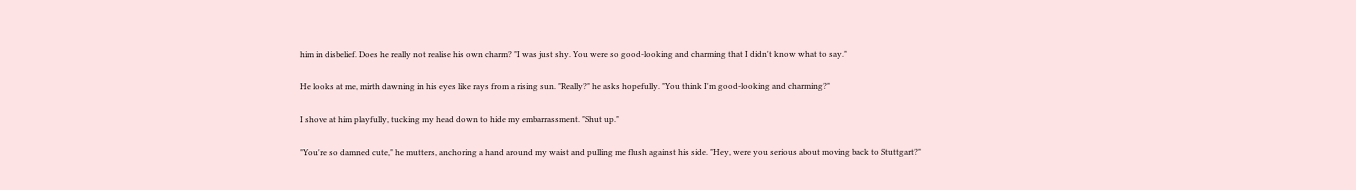him in disbelief. Does he really not realise his own charm? "I was just shy. You were so good-looking and charming that I didn't know what to say."

He looks at me, mirth dawning in his eyes like rays from a rising sun. "Really?" he asks hopefully. "You think I'm good-looking and charming?"

I shove at him playfully, tucking my head down to hide my embarrassment. "Shut up."

"You're so damned cute," he mutters, anchoring a hand around my waist and pulling me flush against his side. "Hey, were you serious about moving back to Stuttgart?"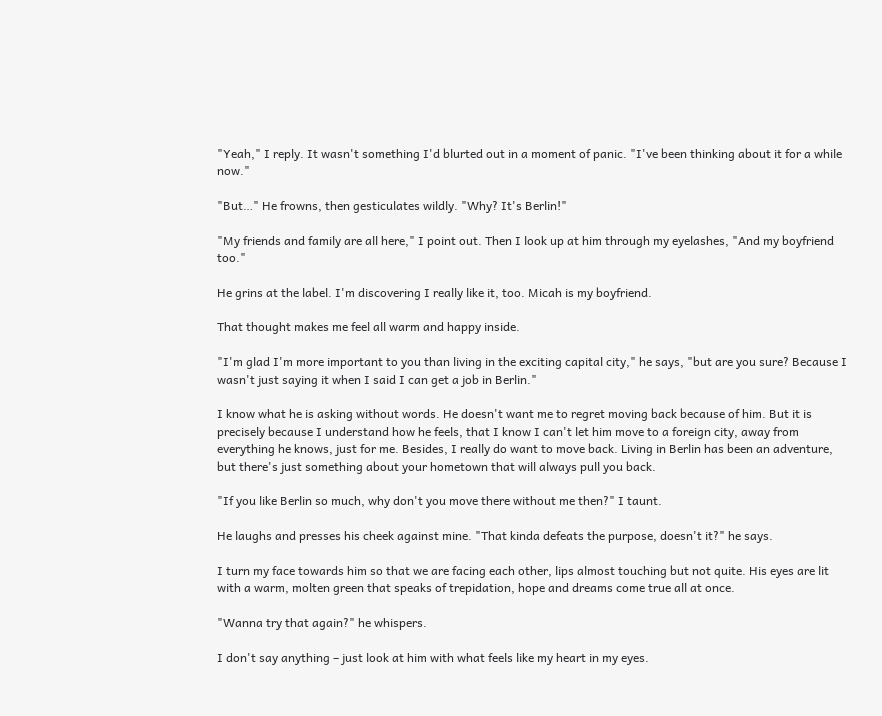"Yeah," I reply. It wasn't something I'd blurted out in a moment of panic. "I've been thinking about it for a while now."

"But…" He frowns, then gesticulates wildly. "Why? It's Berlin!"

"My friends and family are all here," I point out. Then I look up at him through my eyelashes, "And my boyfriend too."

He grins at the label. I'm discovering I really like it, too. Micah is my boyfriend.

That thought makes me feel all warm and happy inside.

"I'm glad I'm more important to you than living in the exciting capital city," he says, "but are you sure? Because I wasn't just saying it when I said I can get a job in Berlin."

I know what he is asking without words. He doesn't want me to regret moving back because of him. But it is precisely because I understand how he feels, that I know I can't let him move to a foreign city, away from everything he knows, just for me. Besides, I really do want to move back. Living in Berlin has been an adventure, but there's just something about your hometown that will always pull you back.

"If you like Berlin so much, why don't you move there without me then?" I taunt.

He laughs and presses his cheek against mine. "That kinda defeats the purpose, doesn't it?" he says.

I turn my face towards him so that we are facing each other, lips almost touching but not quite. His eyes are lit with a warm, molten green that speaks of trepidation, hope and dreams come true all at once.

"Wanna try that again?" he whispers.

I don't say anything – just look at him with what feels like my heart in my eyes.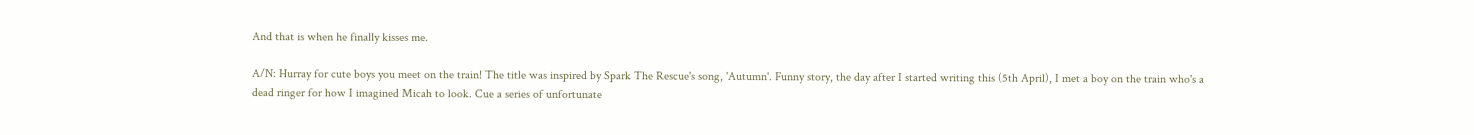And that is when he finally kisses me.

A/N: Hurray for cute boys you meet on the train! The title was inspired by Spark The Rescue's song, 'Autumn'. Funny story, the day after I started writing this (5th April), I met a boy on the train who's a dead ringer for how I imagined Micah to look. Cue a series of unfortunate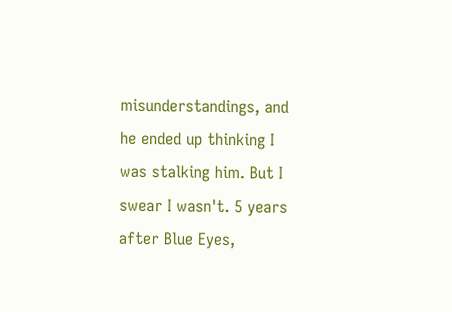misunderstandings, and he ended up thinking I was stalking him. But I swear I wasn't. 5 years after Blue Eyes,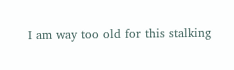I am way too old for this stalking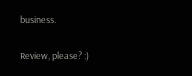business.

Review, please? :)